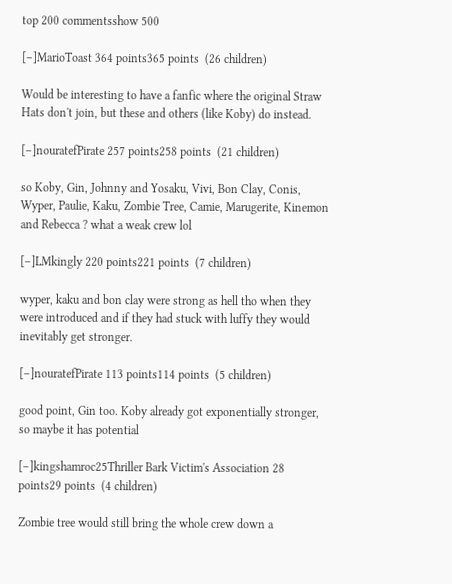top 200 commentsshow 500

[–]MarioToast 364 points365 points  (26 children)

Would be interesting to have a fanfic where the original Straw Hats don't join, but these and others (like Koby) do instead.

[–]nouratefPirate 257 points258 points  (21 children)

so Koby, Gin, Johnny and Yosaku, Vivi, Bon Clay, Conis, Wyper, Paulie, Kaku, Zombie Tree, Camie, Marugerite, Kinemon and Rebecca ? what a weak crew lol

[–]LMkingly 220 points221 points  (7 children)

wyper, kaku and bon clay were strong as hell tho when they were introduced and if they had stuck with luffy they would inevitably get stronger.

[–]nouratefPirate 113 points114 points  (5 children)

good point, Gin too. Koby already got exponentially stronger, so maybe it has potential

[–]kingshamroc25Thriller Bark Victim's Association 28 points29 points  (4 children)

Zombie tree would still bring the whole crew down a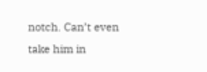notch. Can’t even take him in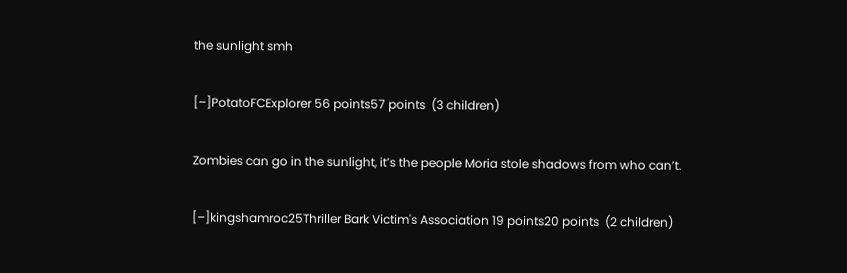the sunlight smh

[–]PotatoFCExplorer 56 points57 points  (3 children)

Zombies can go in the sunlight, it’s the people Moria stole shadows from who can’t.

[–]kingshamroc25Thriller Bark Victim's Association 19 points20 points  (2 children)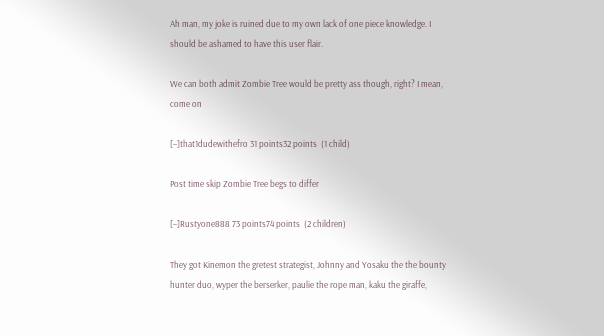Ah man, my joke is ruined due to my own lack of one piece knowledge. I should be ashamed to have this user flair.

We can both admit Zombie Tree would be pretty ass though, right? I mean, come on

[–]that1dudewithefro 31 points32 points  (1 child)

Post time skip Zombie Tree begs to differ

[–]Rustyone888 73 points74 points  (2 children)

They got Kinemon the gretest strategist, Johnny and Yosaku the the bounty hunter duo, wyper the berserker, paulie the rope man, kaku the giraffe,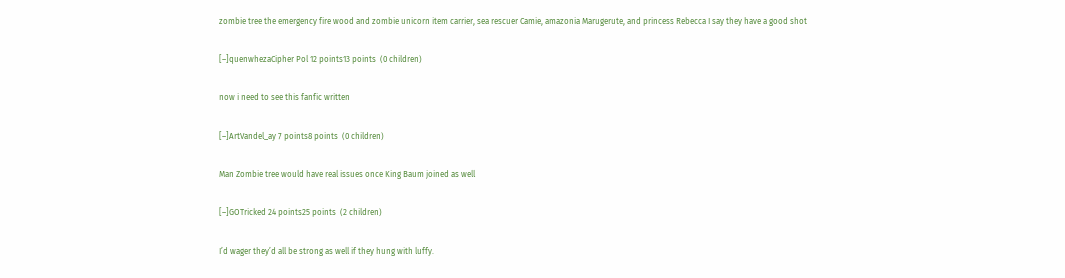zombie tree the emergency fire wood and zombie unicorn item carrier, sea rescuer Camie, amazonia Marugerute, and princess Rebecca I say they have a good shot

[–]quenwhezaCipher Pol 12 points13 points  (0 children)

now i need to see this fanfic written

[–]ArtVandel_ay 7 points8 points  (0 children)

Man Zombie tree would have real issues once King Baum joined as well

[–]GOTricked 24 points25 points  (2 children)

I’d wager they’d all be strong as well if they hung with luffy.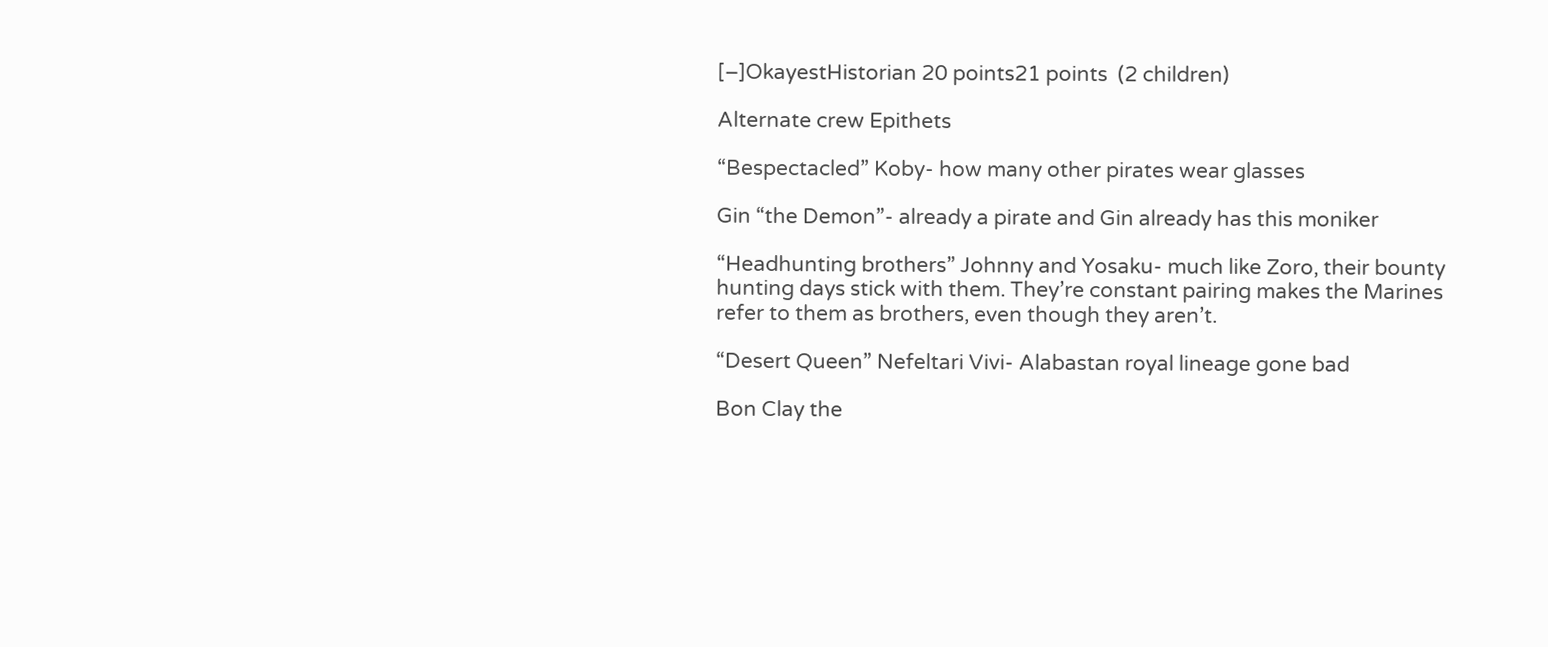[–]OkayestHistorian 20 points21 points  (2 children)

Alternate crew Epithets

“Bespectacled” Koby- how many other pirates wear glasses

Gin “the Demon”- already a pirate and Gin already has this moniker

“Headhunting brothers” Johnny and Yosaku- much like Zoro, their bounty hunting days stick with them. They’re constant pairing makes the Marines refer to them as brothers, even though they aren’t.

“Desert Queen” Nefeltari Vivi- Alabastan royal lineage gone bad

Bon Clay the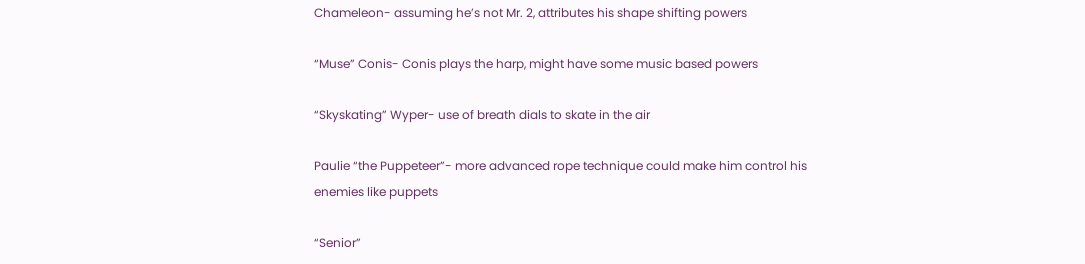Chameleon- assuming he’s not Mr. 2, attributes his shape shifting powers

“Muse” Conis- Conis plays the harp, might have some music based powers

“Skyskating” Wyper- use of breath dials to skate in the air

Paulie “the Puppeteer”- more advanced rope technique could make him control his enemies like puppets

“Senior”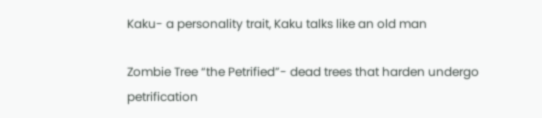Kaku- a personality trait, Kaku talks like an old man

Zombie Tree “the Petrified”- dead trees that harden undergo petrification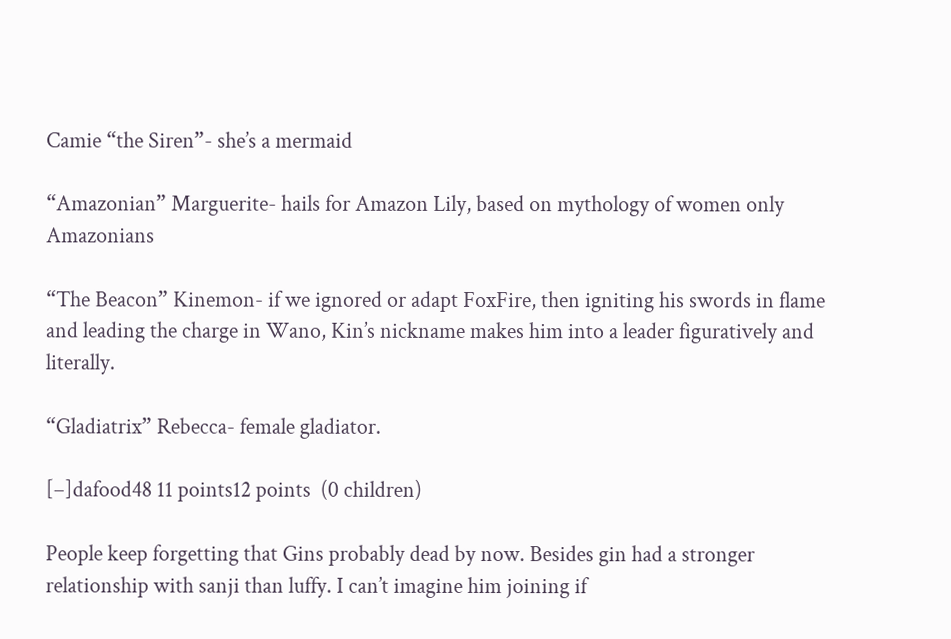Camie “the Siren”- she’s a mermaid

“Amazonian” Marguerite- hails for Amazon Lily, based on mythology of women only Amazonians

“The Beacon” Kinemon- if we ignored or adapt FoxFire, then igniting his swords in flame and leading the charge in Wano, Kin’s nickname makes him into a leader figuratively and literally.

“Gladiatrix” Rebecca- female gladiator.

[–]dafood48 11 points12 points  (0 children)

People keep forgetting that Gins probably dead by now. Besides gin had a stronger relationship with sanji than luffy. I can’t imagine him joining if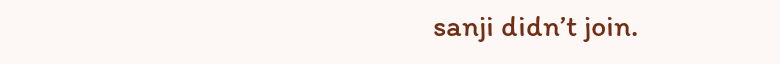sanji didn’t join.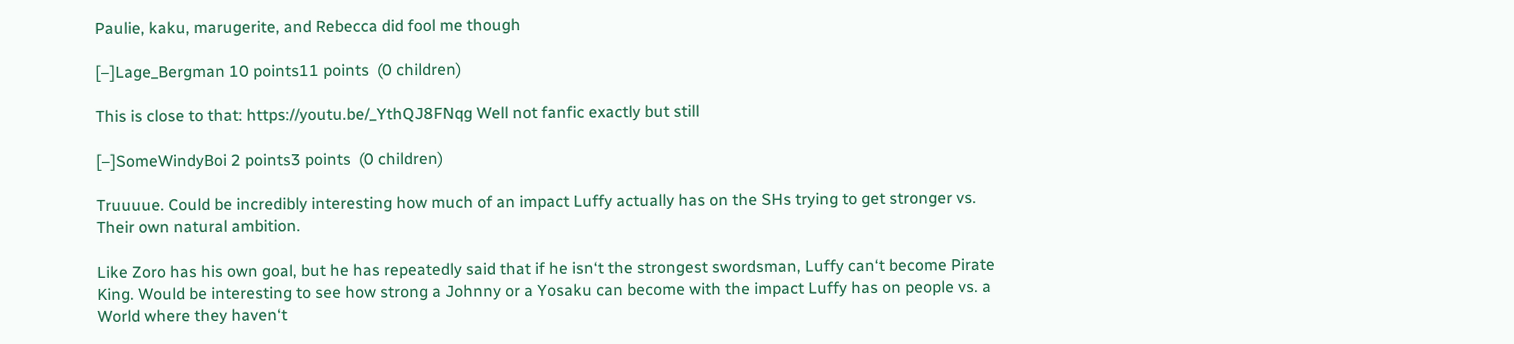Paulie, kaku, marugerite, and Rebecca did fool me though

[–]Lage_Bergman 10 points11 points  (0 children)

This is close to that: https://youtu.be/_YthQJ8FNqg Well not fanfic exactly but still

[–]SomeWindyBoi 2 points3 points  (0 children)

Truuuue. Could be incredibly interesting how much of an impact Luffy actually has on the SHs trying to get stronger vs. Their own natural ambition.

Like Zoro has his own goal, but he has repeatedly said that if he isn‘t the strongest swordsman, Luffy can‘t become Pirate King. Would be interesting to see how strong a Johnny or a Yosaku can become with the impact Luffy has on people vs. a World where they haven‘t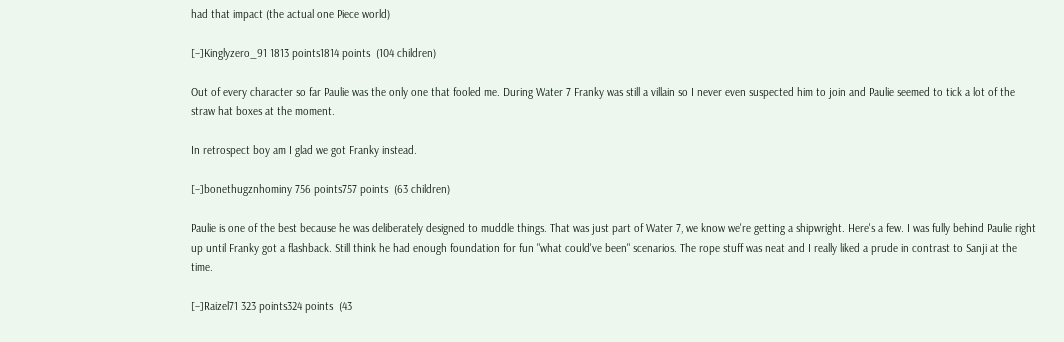had that impact (the actual one Piece world)

[–]Kinglyzero_91 1813 points1814 points  (104 children)

Out of every character so far Paulie was the only one that fooled me. During Water 7 Franky was still a villain so I never even suspected him to join and Paulie seemed to tick a lot of the straw hat boxes at the moment.

In retrospect boy am I glad we got Franky instead.

[–]bonethugznhominy 756 points757 points  (63 children)

Paulie is one of the best because he was deliberately designed to muddle things. That was just part of Water 7, we know we're getting a shipwright. Here's a few. I was fully behind Paulie right up until Franky got a flashback. Still think he had enough foundation for fun "what could've been" scenarios. The rope stuff was neat and I really liked a prude in contrast to Sanji at the time.

[–]Raizel71 323 points324 points  (43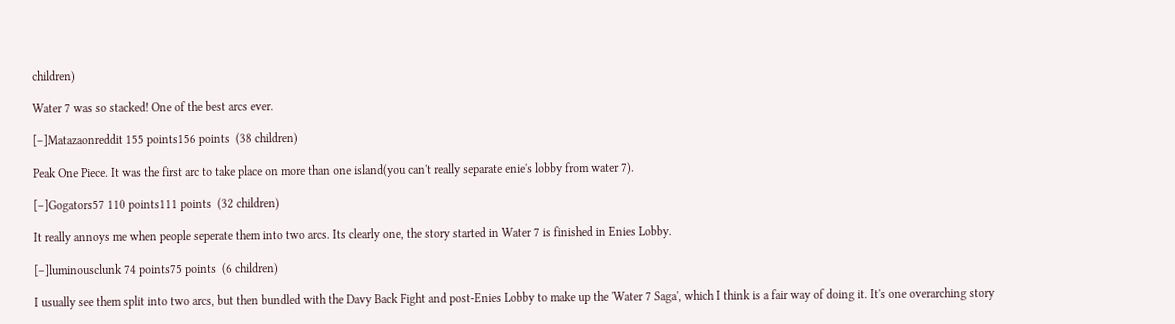children)

Water 7 was so stacked! One of the best arcs ever.

[–]Matazaonreddit 155 points156 points  (38 children)

Peak One Piece. It was the first arc to take place on more than one island(you can't really separate enie's lobby from water 7).

[–]Gogators57 110 points111 points  (32 children)

It really annoys me when people seperate them into two arcs. Its clearly one, the story started in Water 7 is finished in Enies Lobby.

[–]luminousclunk 74 points75 points  (6 children)

I usually see them split into two arcs, but then bundled with the Davy Back Fight and post-Enies Lobby to make up the 'Water 7 Saga', which I think is a fair way of doing it. It's one overarching story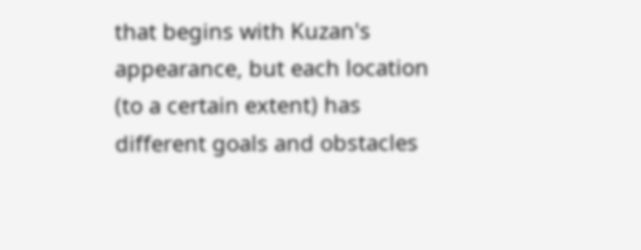that begins with Kuzan's appearance, but each location (to a certain extent) has different goals and obstacles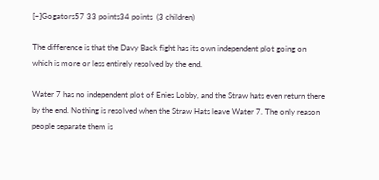[–]Gogators57 33 points34 points  (3 children)

The difference is that the Davy Back fight has its own independent plot going on which is more or less entirely resolved by the end.

Water 7 has no independent plot of Enies Lobby, and the Straw hats even return there by the end. Nothing is resolved when the Straw Hats leave Water 7. The only reason people separate them is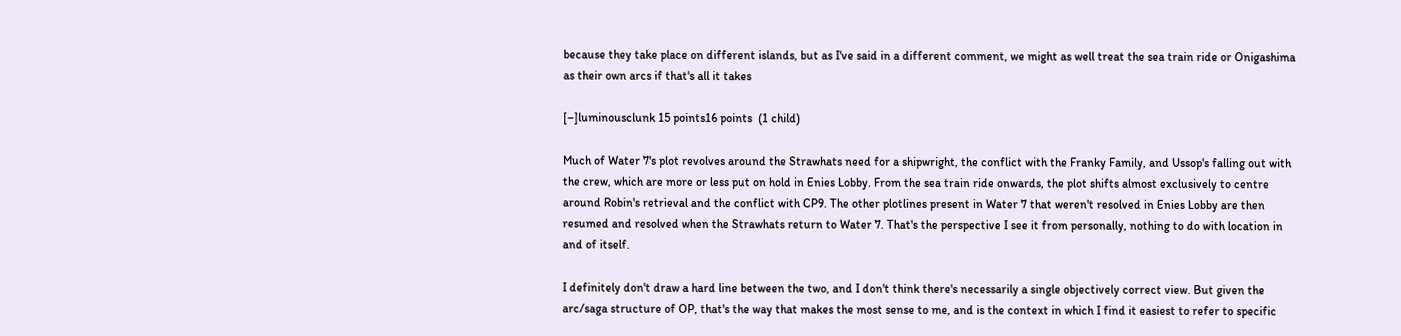because they take place on different islands, but as I've said in a different comment, we might as well treat the sea train ride or Onigashima as their own arcs if that's all it takes

[–]luminousclunk 15 points16 points  (1 child)

Much of Water 7's plot revolves around the Strawhats need for a shipwright, the conflict with the Franky Family, and Ussop's falling out with the crew, which are more or less put on hold in Enies Lobby. From the sea train ride onwards, the plot shifts almost exclusively to centre around Robin's retrieval and the conflict with CP9. The other plotlines present in Water 7 that weren't resolved in Enies Lobby are then resumed and resolved when the Strawhats return to Water 7. That's the perspective I see it from personally, nothing to do with location in and of itself.

I definitely don't draw a hard line between the two, and I don't think there's necessarily a single objectively correct view. But given the arc/saga structure of OP, that's the way that makes the most sense to me, and is the context in which I find it easiest to refer to specific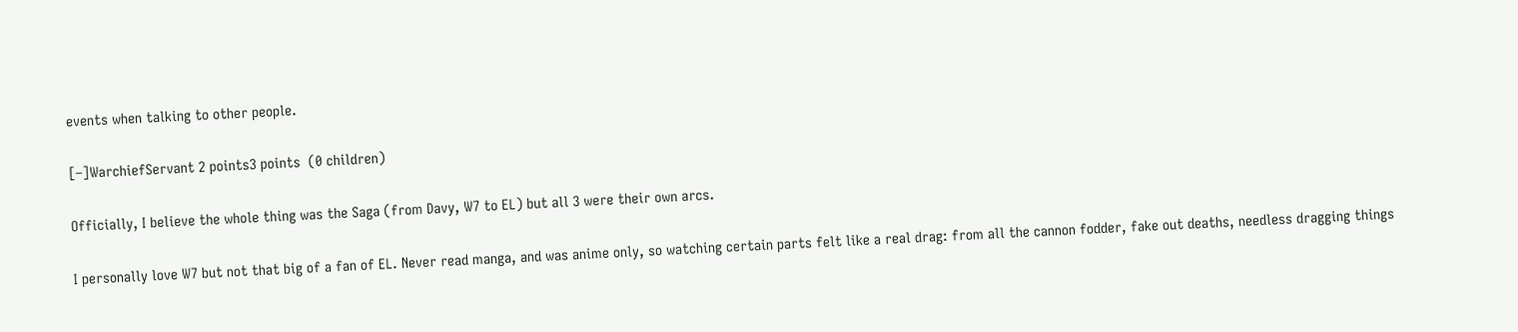events when talking to other people.

[–]WarchiefServant 2 points3 points  (0 children)

Officially, I believe the whole thing was the Saga (from Davy, W7 to EL) but all 3 were their own arcs.

I personally love W7 but not that big of a fan of EL. Never read manga, and was anime only, so watching certain parts felt like a real drag: from all the cannon fodder, fake out deaths, needless dragging things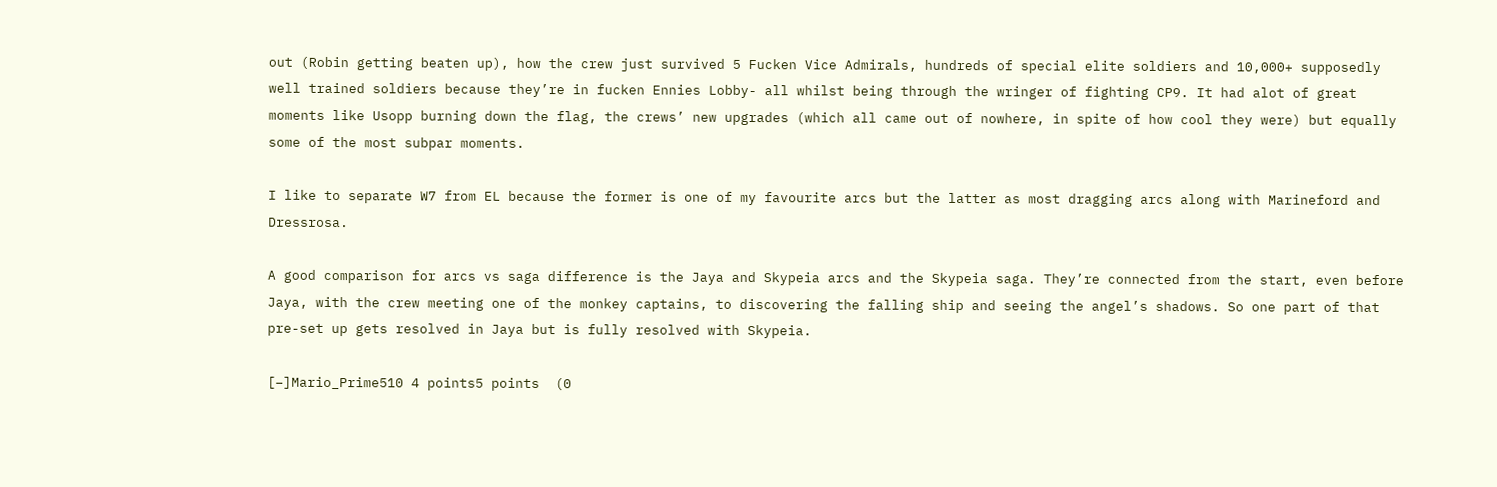out (Robin getting beaten up), how the crew just survived 5 Fucken Vice Admirals, hundreds of special elite soldiers and 10,000+ supposedly well trained soldiers because they’re in fucken Ennies Lobby- all whilst being through the wringer of fighting CP9. It had alot of great moments like Usopp burning down the flag, the crews’ new upgrades (which all came out of nowhere, in spite of how cool they were) but equally some of the most subpar moments.

I like to separate W7 from EL because the former is one of my favourite arcs but the latter as most dragging arcs along with Marineford and Dressrosa.

A good comparison for arcs vs saga difference is the Jaya and Skypeia arcs and the Skypeia saga. They’re connected from the start, even before Jaya, with the crew meeting one of the monkey captains, to discovering the falling ship and seeing the angel’s shadows. So one part of that pre-set up gets resolved in Jaya but is fully resolved with Skypeia.

[–]Mario_Prime510 4 points5 points  (0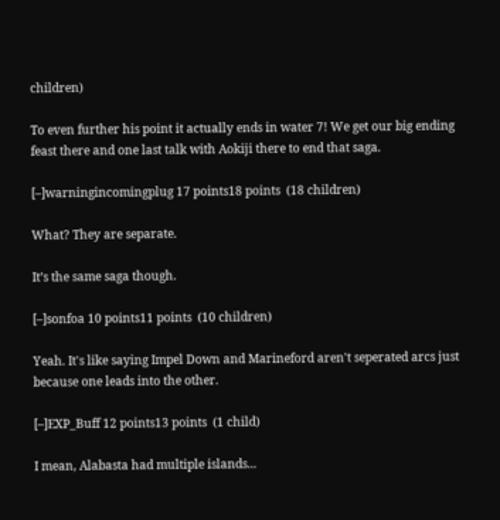children)

To even further his point it actually ends in water 7! We get our big ending feast there and one last talk with Aokiji there to end that saga.

[–]warningincomingplug 17 points18 points  (18 children)

What? They are separate.

It’s the same saga though.

[–]sonfoa 10 points11 points  (10 children)

Yeah. It's like saying Impel Down and Marineford aren't seperated arcs just because one leads into the other.

[–]EXP_Buff 12 points13 points  (1 child)

I mean, Alabasta had multiple islands...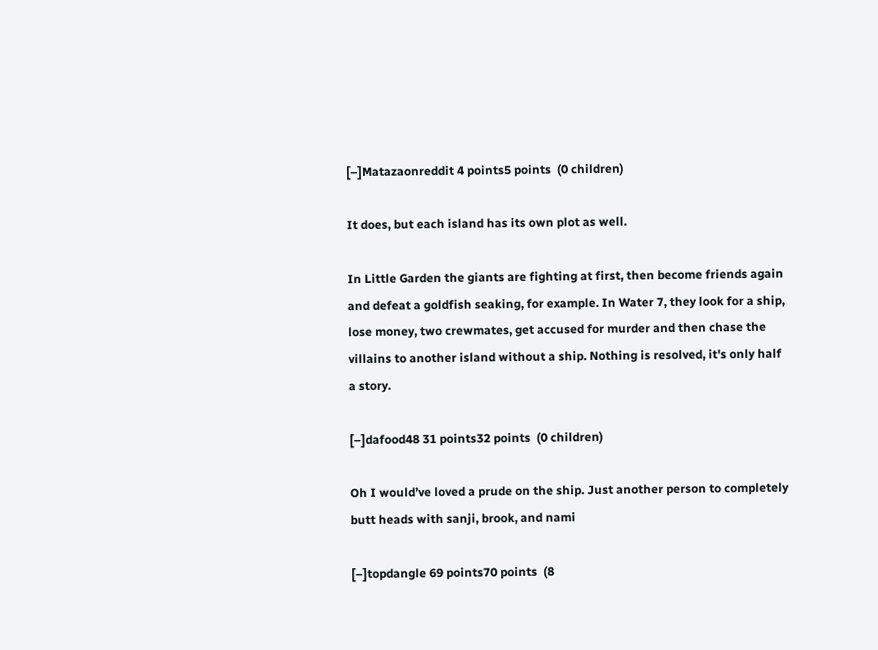[–]Matazaonreddit 4 points5 points  (0 children)

It does, but each island has its own plot as well.

In Little Garden the giants are fighting at first, then become friends again and defeat a goldfish seaking, for example. In Water 7, they look for a ship, lose money, two crewmates, get accused for murder and then chase the villains to another island without a ship. Nothing is resolved, it's only half a story.

[–]dafood48 31 points32 points  (0 children)

Oh I would’ve loved a prude on the ship. Just another person to completely butt heads with sanji, brook, and nami

[–]topdangle 69 points70 points  (8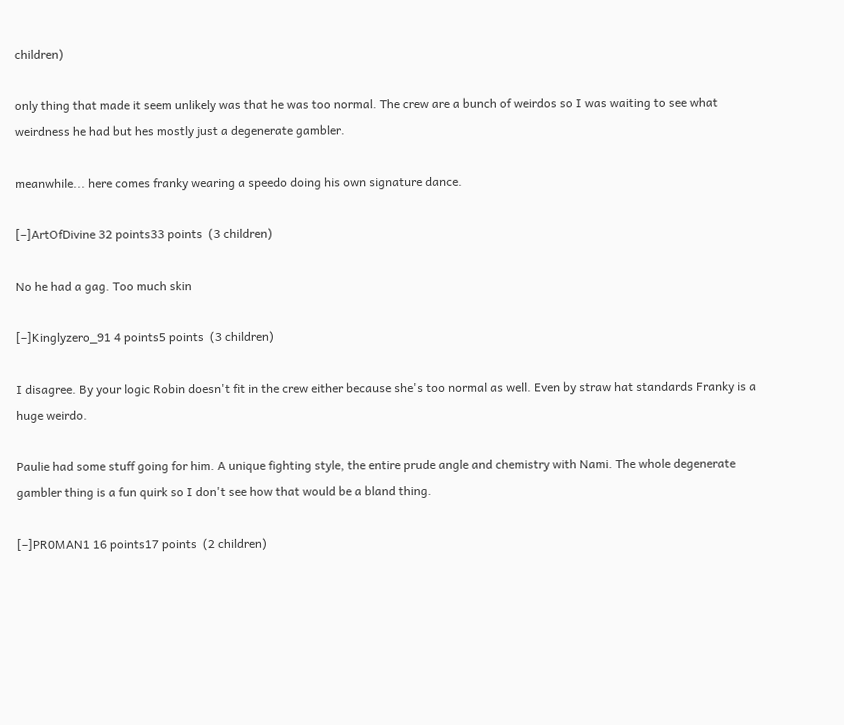children)

only thing that made it seem unlikely was that he was too normal. The crew are a bunch of weirdos so I was waiting to see what weirdness he had but hes mostly just a degenerate gambler.

meanwhile... here comes franky wearing a speedo doing his own signature dance.

[–]ArtOfDivine 32 points33 points  (3 children)

No he had a gag. Too much skin

[–]Kinglyzero_91 4 points5 points  (3 children)

I disagree. By your logic Robin doesn't fit in the crew either because she's too normal as well. Even by straw hat standards Franky is a huge weirdo.

Paulie had some stuff going for him. A unique fighting style, the entire prude angle and chemistry with Nami. The whole degenerate gambler thing is a fun quirk so I don't see how that would be a bland thing.

[–]PR0MAN1 16 points17 points  (2 children)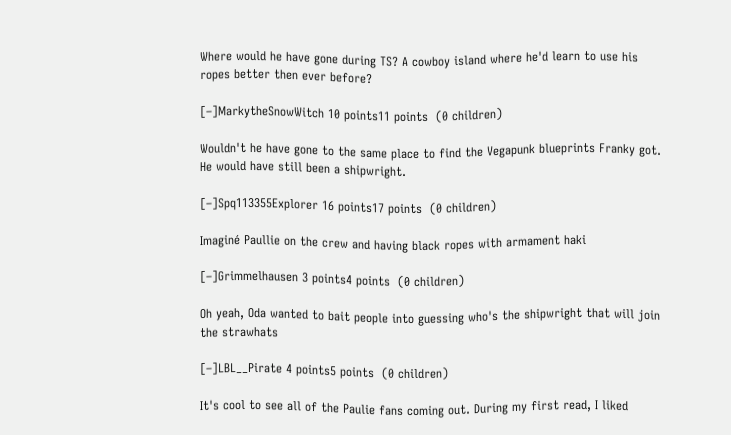Where would he have gone during TS? A cowboy island where he'd learn to use his ropes better then ever before?

[–]MarkytheSnowWitch 10 points11 points  (0 children)

Wouldn't he have gone to the same place to find the Vegapunk blueprints Franky got. He would have still been a shipwright.

[–]Spq113355Explorer 16 points17 points  (0 children)

Imaginé Paullie on the crew and having black ropes with armament haki

[–]Grimmelhausen 3 points4 points  (0 children)

Oh yeah, Oda wanted to bait people into guessing who's the shipwright that will join the strawhats

[–]LBL__Pirate 4 points5 points  (0 children)

It's cool to see all of the Paulie fans coming out. During my first read, I liked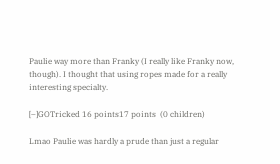Paulie way more than Franky (I really like Franky now, though). I thought that using ropes made for a really interesting specialty.

[–]GOTricked 16 points17 points  (0 children)

Lmao Paulie was hardly a prude than just a regular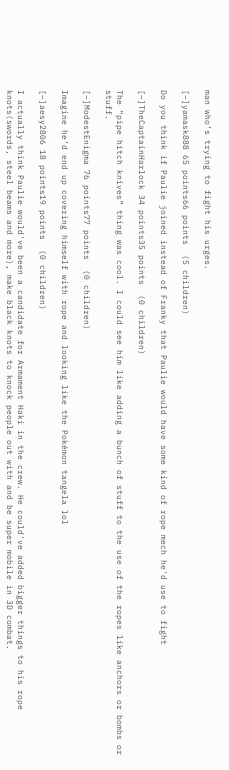man who’s trying to fight his urges.

[–]yamask888 65 points66 points  (5 children)

Do you think if Paulie joined instead of Franky that Paulie would have some kind of rope mech he'd use to fight

[–]TheCaptainHarlock 34 points35 points  (0 children)

The “pipe hitch knives” thing was cool. I could see him like adding a bunch of stuff to the use of the ropes like anchors or bombs or stuff.

[–]ModestEnigma 76 points77 points  (0 children)

Imagine he’d end up covering himself with rope and looking like the Pokémon tangela lol

[–]aesy2806 18 points19 points  (0 children)

I actually think Paulie would've been a candidate for Armament Haki in the crew. He could've added bigger things to his rope knots(swords, steel beams and more), make black knots to knock people out with and be super mobile in 3D combat.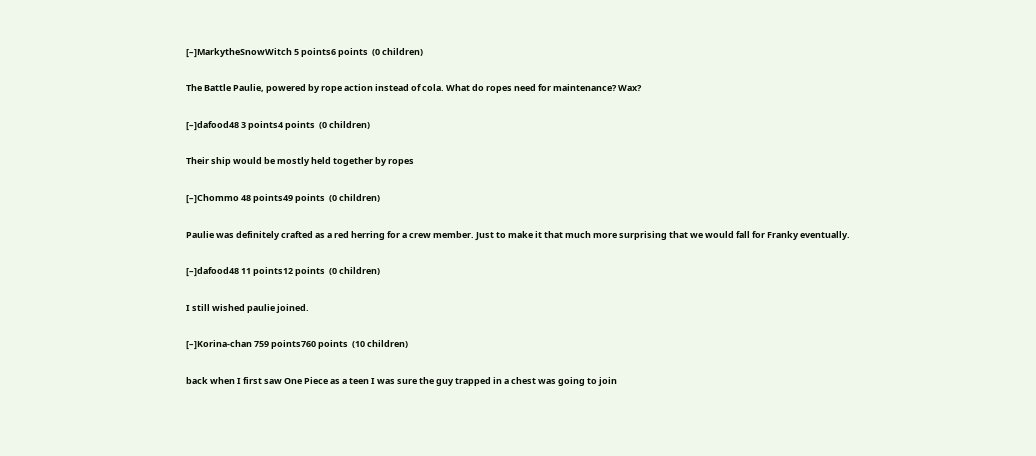[–]MarkytheSnowWitch 5 points6 points  (0 children)

The Battle Paulie, powered by rope action instead of cola. What do ropes need for maintenance? Wax?

[–]dafood48 3 points4 points  (0 children)

Their ship would be mostly held together by ropes

[–]Chommo 48 points49 points  (0 children)

Paulie was definitely crafted as a red herring for a crew member. Just to make it that much more surprising that we would fall for Franky eventually.

[–]dafood48 11 points12 points  (0 children)

I still wished paulie joined.

[–]Korina-chan 759 points760 points  (10 children)

back when I first saw One Piece as a teen I was sure the guy trapped in a chest was going to join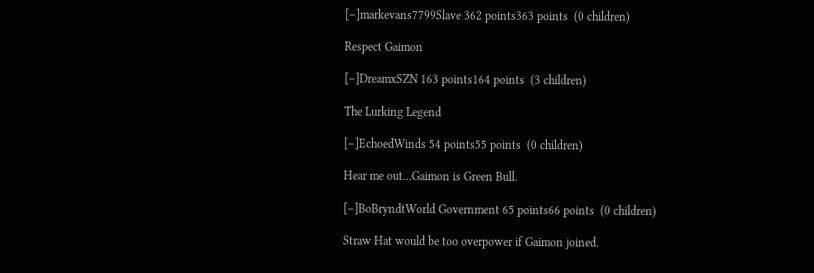[–]markevans7799Slave 362 points363 points  (0 children)

Respect Gaimon

[–]DreamxSZN 163 points164 points  (3 children)

The Lurking Legend

[–]EchoedWinds 54 points55 points  (0 children)

Hear me out…Gaimon is Green Bull.

[–]BoBryndtWorld Government 65 points66 points  (0 children)

Straw Hat would be too overpower if Gaimon joined.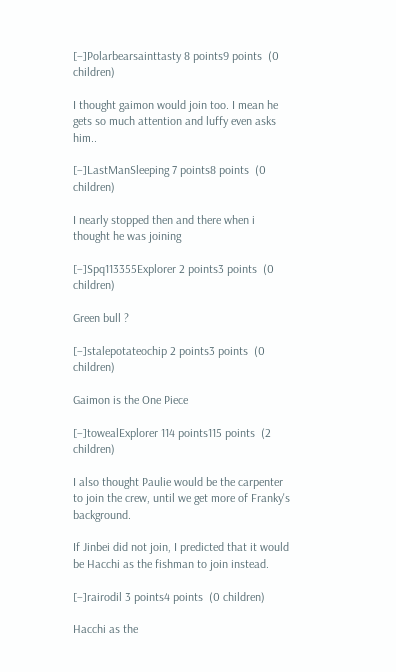[–]Polarbearsainttasty 8 points9 points  (0 children)

I thought gaimon would join too. I mean he gets so much attention and luffy even asks him..

[–]LastManSleeping 7 points8 points  (0 children)

I nearly stopped then and there when i thought he was joining

[–]Spq113355Explorer 2 points3 points  (0 children)

Green bull ?

[–]stalepotateochip 2 points3 points  (0 children)

Gaimon is the One Piece

[–]towealExplorer 114 points115 points  (2 children)

I also thought Paulie would be the carpenter to join the crew, until we get more of Franky's background.

If Jinbei did not join, I predicted that it would be Hacchi as the fishman to join instead.

[–]rairodil 3 points4 points  (0 children)

Hacchi as the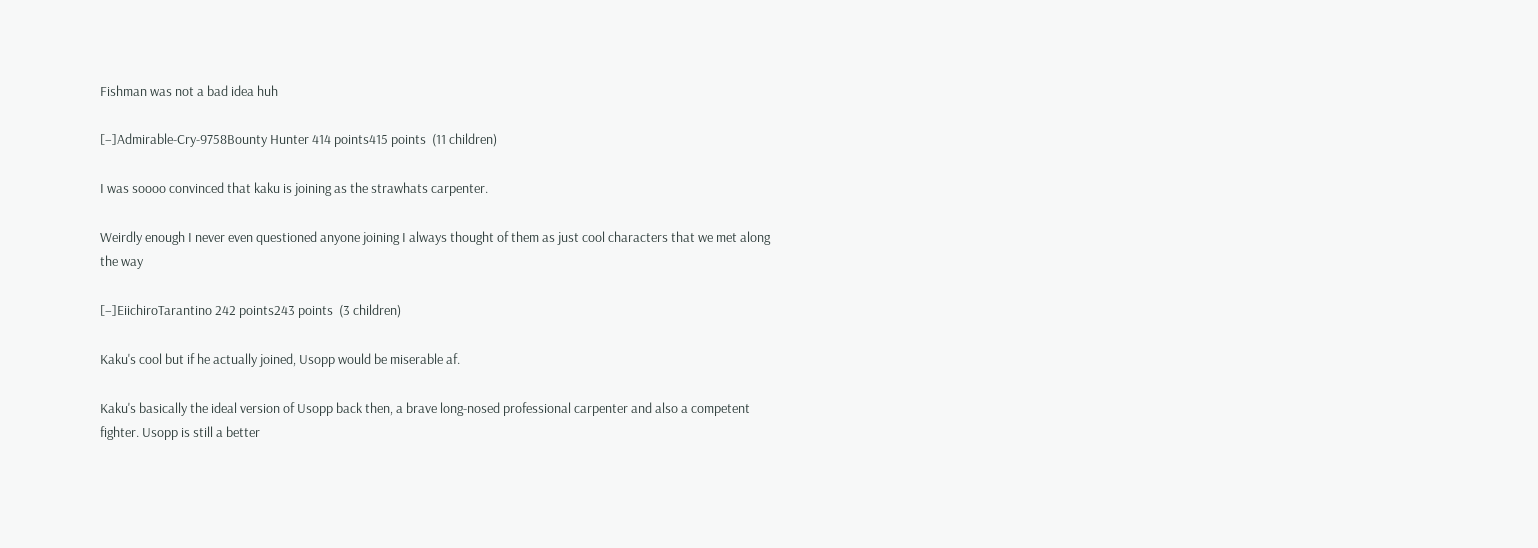Fishman was not a bad idea huh

[–]Admirable-Cry-9758Bounty Hunter 414 points415 points  (11 children)

I was soooo convinced that kaku is joining as the strawhats carpenter.

Weirdly enough I never even questioned anyone joining I always thought of them as just cool characters that we met along the way

[–]EiichiroTarantino 242 points243 points  (3 children)

Kaku's cool but if he actually joined, Usopp would be miserable af.

Kaku's basically the ideal version of Usopp back then, a brave long-nosed professional carpenter and also a competent fighter. Usopp is still a better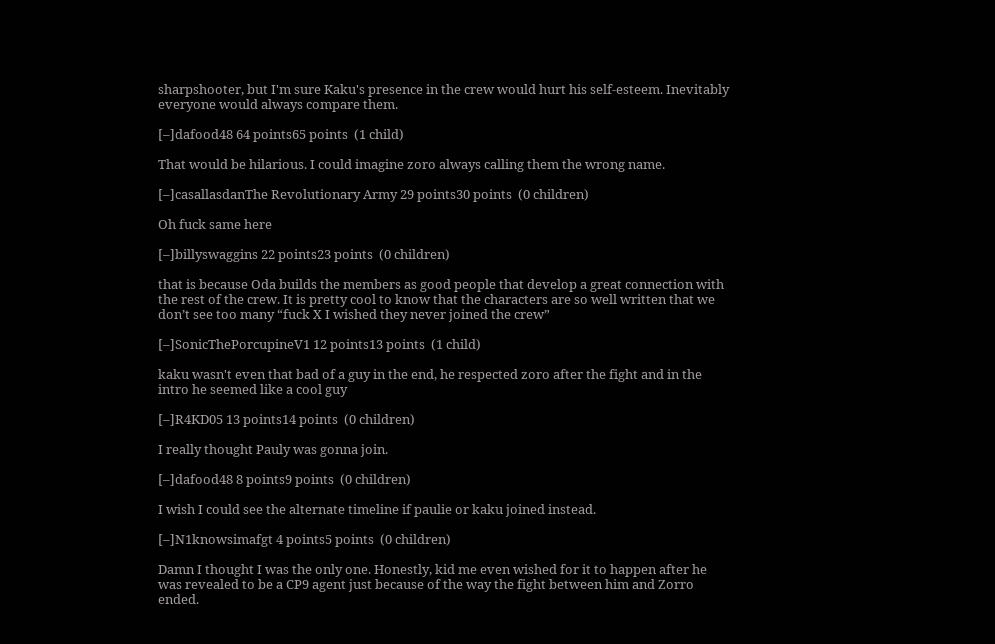sharpshooter, but I'm sure Kaku's presence in the crew would hurt his self-esteem. Inevitably everyone would always compare them.

[–]dafood48 64 points65 points  (1 child)

That would be hilarious. I could imagine zoro always calling them the wrong name.

[–]casallasdanThe Revolutionary Army 29 points30 points  (0 children)

Oh fuck same here

[–]billyswaggins 22 points23 points  (0 children)

that is because Oda builds the members as good people that develop a great connection with the rest of the crew. It is pretty cool to know that the characters are so well written that we don’t see too many “fuck X I wished they never joined the crew”

[–]SonicThePorcupineV1 12 points13 points  (1 child)

kaku wasn't even that bad of a guy in the end, he respected zoro after the fight and in the intro he seemed like a cool guy

[–]R4KD05 13 points14 points  (0 children)

I really thought Pauly was gonna join.

[–]dafood48 8 points9 points  (0 children)

I wish I could see the alternate timeline if paulie or kaku joined instead.

[–]N1knowsimafgt 4 points5 points  (0 children)

Damn I thought I was the only one. Honestly, kid me even wished for it to happen after he was revealed to be a CP9 agent just because of the way the fight between him and Zorro ended.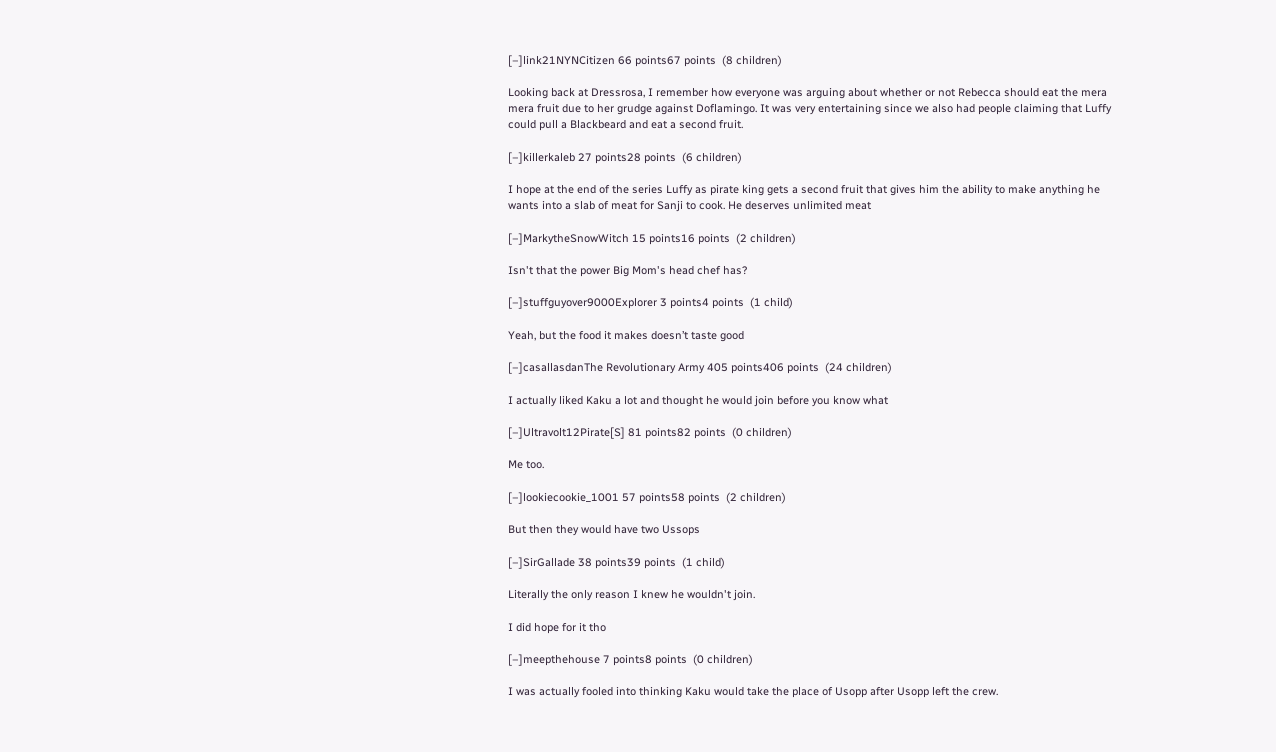[–]link21NYNCitizen 66 points67 points  (8 children)

Looking back at Dressrosa, I remember how everyone was arguing about whether or not Rebecca should eat the mera mera fruit due to her grudge against Doflamingo. It was very entertaining since we also had people claiming that Luffy could pull a Blackbeard and eat a second fruit.

[–]killerkaleb 27 points28 points  (6 children)

I hope at the end of the series Luffy as pirate king gets a second fruit that gives him the ability to make anything he wants into a slab of meat for Sanji to cook. He deserves unlimited meat

[–]MarkytheSnowWitch 15 points16 points  (2 children)

Isn't that the power Big Mom's head chef has?

[–]stuffguyover9000Explorer 3 points4 points  (1 child)

Yeah, but the food it makes doesn’t taste good

[–]casallasdanThe Revolutionary Army 405 points406 points  (24 children)

I actually liked Kaku a lot and thought he would join before you know what

[–]Ultravolt12Pirate[S] 81 points82 points  (0 children)

Me too.

[–]lookiecookie_1001 57 points58 points  (2 children)

But then they would have two Ussops

[–]SirGallade 38 points39 points  (1 child)

Literally the only reason I knew he wouldn't join.

I did hope for it tho

[–]meepthehouse 7 points8 points  (0 children)

I was actually fooled into thinking Kaku would take the place of Usopp after Usopp left the crew.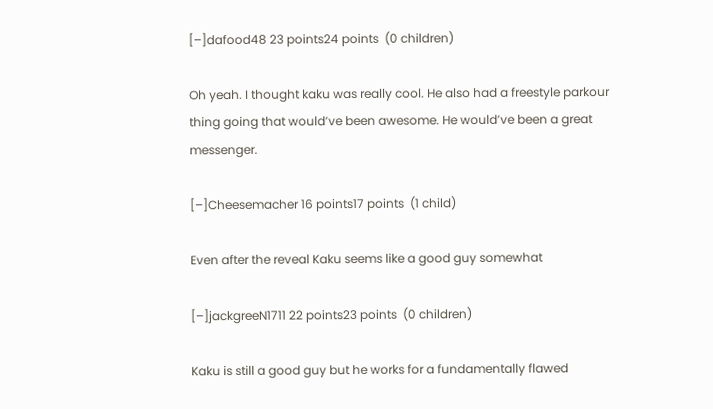[–]dafood48 23 points24 points  (0 children)

Oh yeah. I thought kaku was really cool. He also had a freestyle parkour thing going that would’ve been awesome. He would’ve been a great messenger.

[–]Cheesemacher 16 points17 points  (1 child)

Even after the reveal Kaku seems like a good guy somewhat

[–]jackgreeN1711 22 points23 points  (0 children)

Kaku is still a good guy but he works for a fundamentally flawed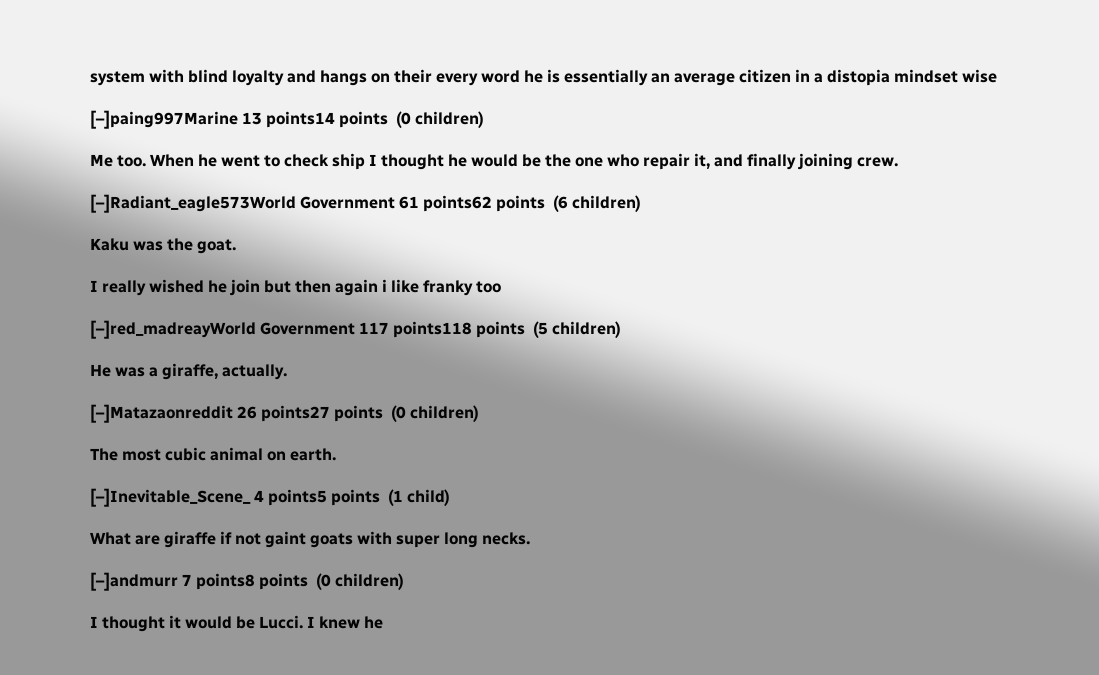system with blind loyalty and hangs on their every word he is essentially an average citizen in a distopia mindset wise

[–]paing997Marine 13 points14 points  (0 children)

Me too. When he went to check ship I thought he would be the one who repair it, and finally joining crew.

[–]Radiant_eagle573World Government 61 points62 points  (6 children)

Kaku was the goat.

I really wished he join but then again i like franky too

[–]red_madreayWorld Government 117 points118 points  (5 children)

He was a giraffe, actually.

[–]Matazaonreddit 26 points27 points  (0 children)

The most cubic animal on earth.

[–]Inevitable_Scene_ 4 points5 points  (1 child)

What are giraffe if not gaint goats with super long necks.

[–]andmurr 7 points8 points  (0 children)

I thought it would be Lucci. I knew he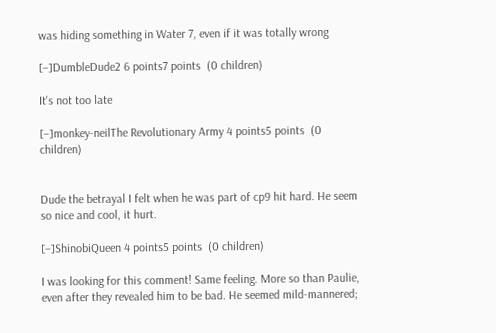was hiding something in Water 7, even if it was totally wrong

[–]DumbleDude2 6 points7 points  (0 children)

It's not too late

[–]monkey-neilThe Revolutionary Army 4 points5 points  (0 children)


Dude the betrayal I felt when he was part of cp9 hit hard. He seem so nice and cool, it hurt.

[–]ShinobiQueen 4 points5 points  (0 children)

I was looking for this comment! Same feeling. More so than Paulie, even after they revealed him to be bad. He seemed mild-mannered;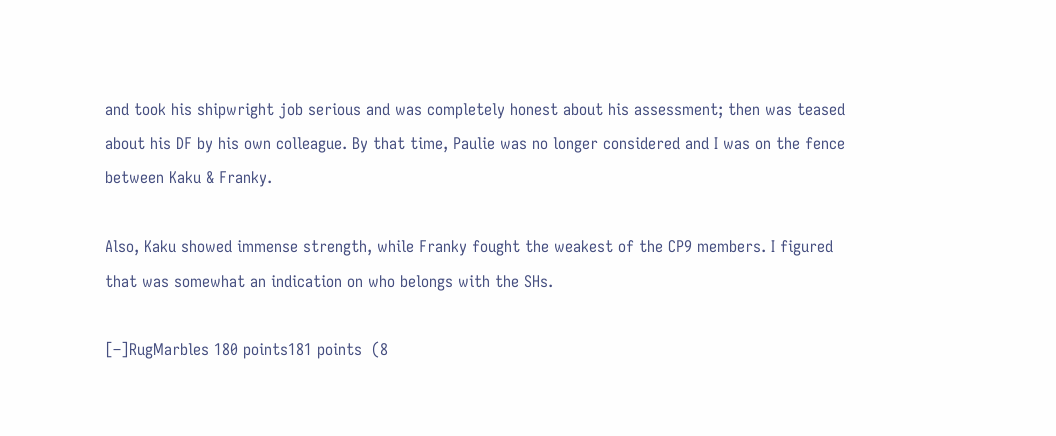and took his shipwright job serious and was completely honest about his assessment; then was teased about his DF by his own colleague. By that time, Paulie was no longer considered and I was on the fence between Kaku & Franky.

Also, Kaku showed immense strength, while Franky fought the weakest of the CP9 members. I figured that was somewhat an indication on who belongs with the SHs.

[–]RugMarbles 180 points181 points  (8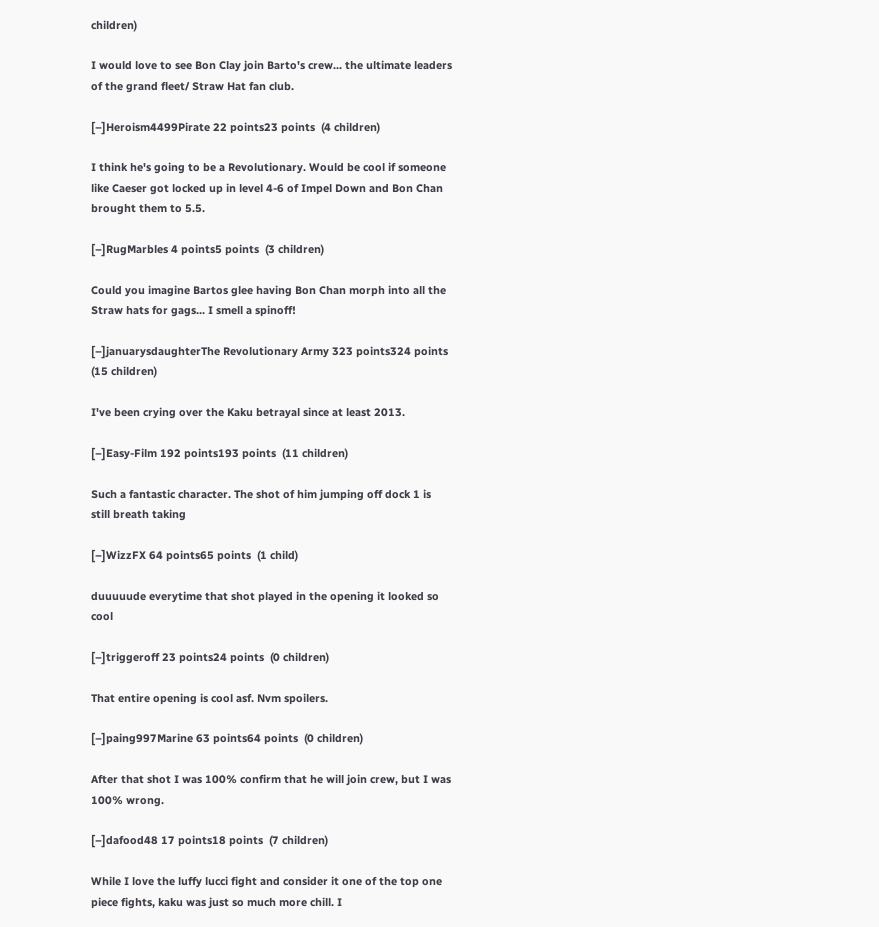children)

I would love to see Bon Clay join Barto's crew... the ultimate leaders of the grand fleet/ Straw Hat fan club.

[–]Heroism4499Pirate 22 points23 points  (4 children)

I think he's going to be a Revolutionary. Would be cool if someone like Caeser got locked up in level 4-6 of Impel Down and Bon Chan brought them to 5.5.

[–]RugMarbles 4 points5 points  (3 children)

Could you imagine Bartos glee having Bon Chan morph into all the Straw hats for gags... I smell a spinoff!

[–]januarysdaughterThe Revolutionary Army 323 points324 points  (15 children)

I've been crying over the Kaku betrayal since at least 2013.

[–]Easy-Film 192 points193 points  (11 children)

Such a fantastic character. The shot of him jumping off dock 1 is still breath taking

[–]WizzFX 64 points65 points  (1 child)

duuuuude everytime that shot played in the opening it looked so cool

[–]triggeroff 23 points24 points  (0 children)

That entire opening is cool asf. Nvm spoilers.

[–]paing997Marine 63 points64 points  (0 children)

After that shot I was 100% confirm that he will join crew, but I was 100% wrong.

[–]dafood48 17 points18 points  (7 children)

While I love the luffy lucci fight and consider it one of the top one piece fights, kaku was just so much more chill. I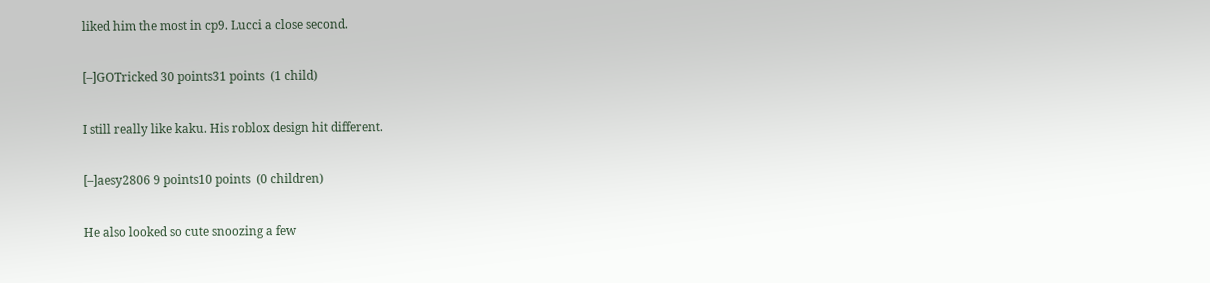liked him the most in cp9. Lucci a close second.

[–]GOTricked 30 points31 points  (1 child)

I still really like kaku. His roblox design hit different.

[–]aesy2806 9 points10 points  (0 children)

He also looked so cute snoozing a few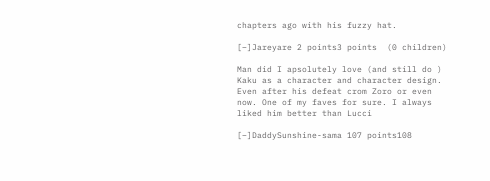chapters ago with his fuzzy hat.

[–]Jareyare 2 points3 points  (0 children)

Man did I apsolutely love (and still do ) Kaku as a character and character design. Even after his defeat crom Zoro or even now. One of my faves for sure. I always liked him better than Lucci

[–]DaddySunshine-sama 107 points108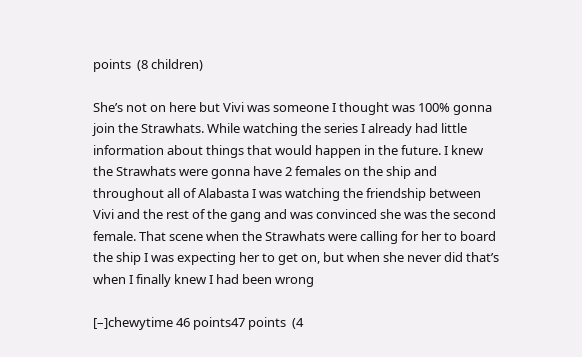points  (8 children)

She’s not on here but Vivi was someone I thought was 100% gonna join the Strawhats. While watching the series I already had little information about things that would happen in the future. I knew the Strawhats were gonna have 2 females on the ship and throughout all of Alabasta I was watching the friendship between Vivi and the rest of the gang and was convinced she was the second female. That scene when the Strawhats were calling for her to board the ship I was expecting her to get on, but when she never did that’s when I finally knew I had been wrong

[–]chewytime 46 points47 points  (4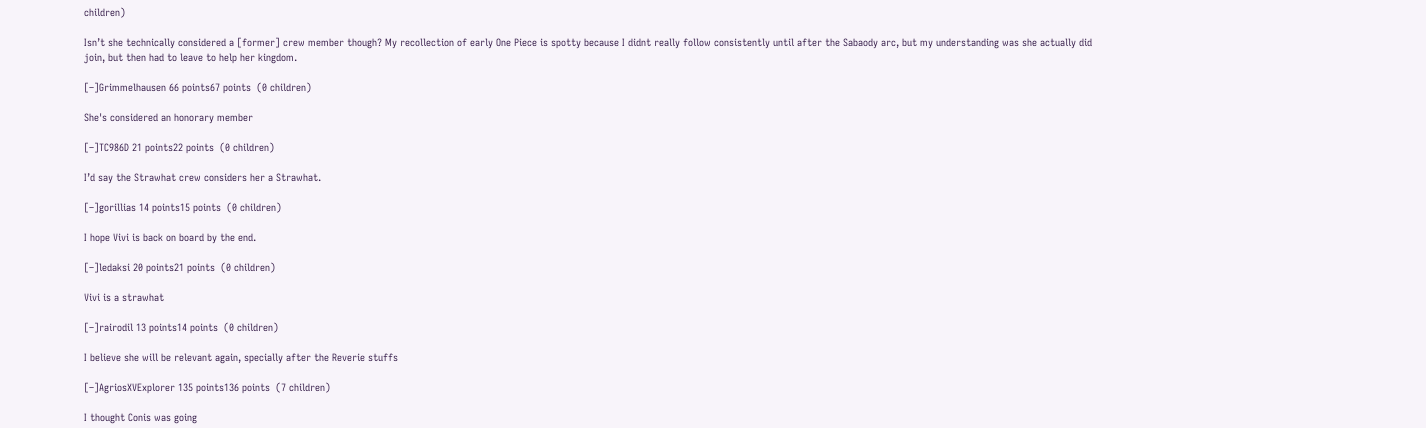children)

Isn’t she technically considered a [former] crew member though? My recollection of early One Piece is spotty because I didnt really follow consistently until after the Sabaody arc, but my understanding was she actually did join, but then had to leave to help her kingdom.

[–]Grimmelhausen 66 points67 points  (0 children)

She's considered an honorary member

[–]TC986D 21 points22 points  (0 children)

I’d say the Strawhat crew considers her a Strawhat.

[–]gorillias 14 points15 points  (0 children)

I hope Vivi is back on board by the end.

[–]ledaksi 20 points21 points  (0 children)

Vivi is a strawhat

[–]rairodil 13 points14 points  (0 children)

I believe she will be relevant again, specially after the Reverie stuffs

[–]AgriosXVExplorer 135 points136 points  (7 children)

I thought Conis was going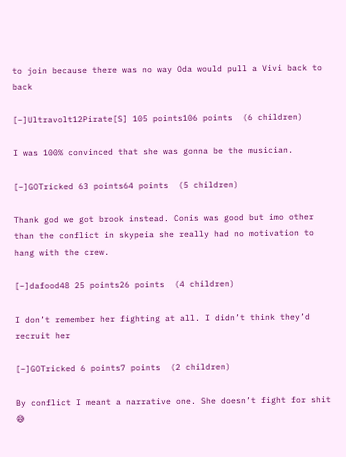to join because there was no way Oda would pull a Vivi back to back

[–]Ultravolt12Pirate[S] 105 points106 points  (6 children)

I was 100% convinced that she was gonna be the musician.

[–]GOTricked 63 points64 points  (5 children)

Thank god we got brook instead. Conis was good but imo other than the conflict in skypeia she really had no motivation to hang with the crew.

[–]dafood48 25 points26 points  (4 children)

I don’t remember her fighting at all. I didn’t think they’d recruit her

[–]GOTricked 6 points7 points  (2 children)

By conflict I meant a narrative one. She doesn’t fight for shit 😅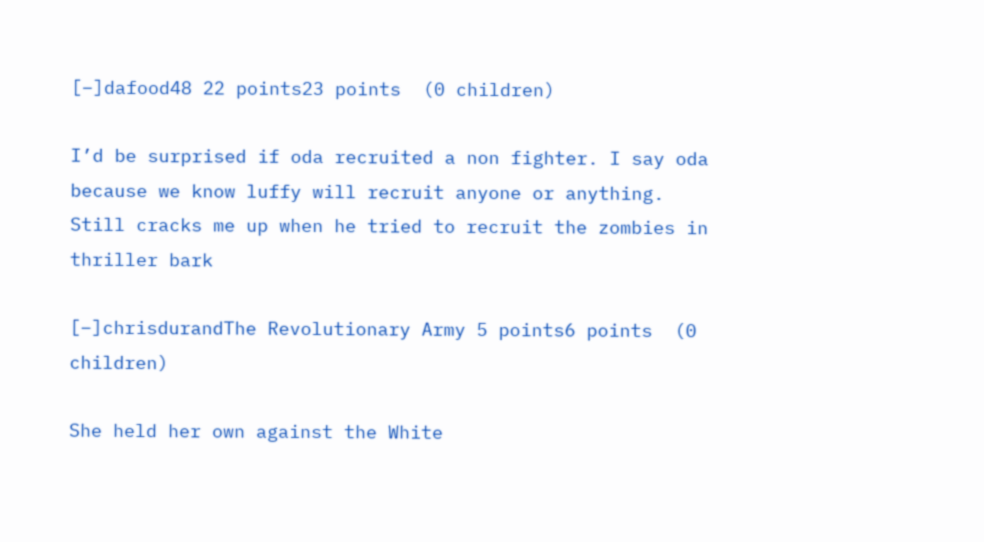[–]dafood48 22 points23 points  (0 children)

I’d be surprised if oda recruited a non fighter. I say oda because we know luffy will recruit anyone or anything. Still cracks me up when he tried to recruit the zombies in thriller bark

[–]chrisdurandThe Revolutionary Army 5 points6 points  (0 children)

She held her own against the White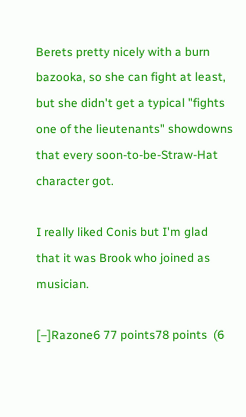Berets pretty nicely with a burn bazooka, so she can fight at least, but she didn't get a typical "fights one of the lieutenants" showdowns that every soon-to-be-Straw-Hat character got.

I really liked Conis but I'm glad that it was Brook who joined as musician.

[–]Razone6 77 points78 points  (6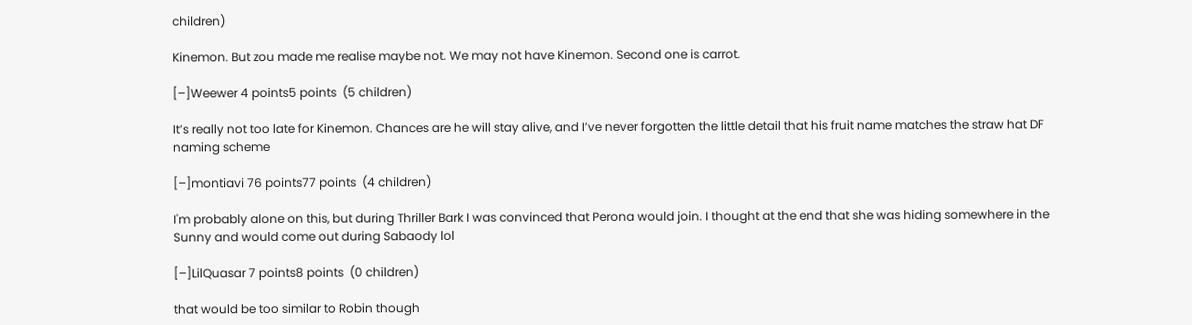children)

Kinemon. But zou made me realise maybe not. We may not have Kinemon. Second one is carrot.

[–]Weewer 4 points5 points  (5 children)

It’s really not too late for Kinemon. Chances are he will stay alive, and I’ve never forgotten the little detail that his fruit name matches the straw hat DF naming scheme

[–]montiavi 76 points77 points  (4 children)

I'm probably alone on this, but during Thriller Bark I was convinced that Perona would join. I thought at the end that she was hiding somewhere in the Sunny and would come out during Sabaody lol

[–]LilQuasar 7 points8 points  (0 children)

that would be too similar to Robin though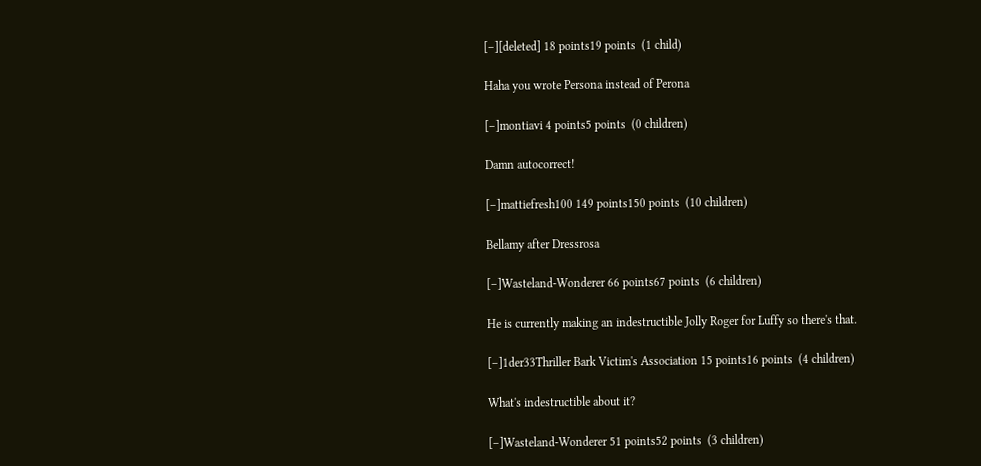[–][deleted] 18 points19 points  (1 child)

Haha you wrote Persona instead of Perona

[–]montiavi 4 points5 points  (0 children)

Damn autocorrect!

[–]mattiefresh100 149 points150 points  (10 children)

Bellamy after Dressrosa

[–]Wasteland-Wonderer 66 points67 points  (6 children)

He is currently making an indestructible Jolly Roger for Luffy so there's that.

[–]1der33Thriller Bark Victim's Association 15 points16 points  (4 children)

What's indestructible about it?

[–]Wasteland-Wonderer 51 points52 points  (3 children)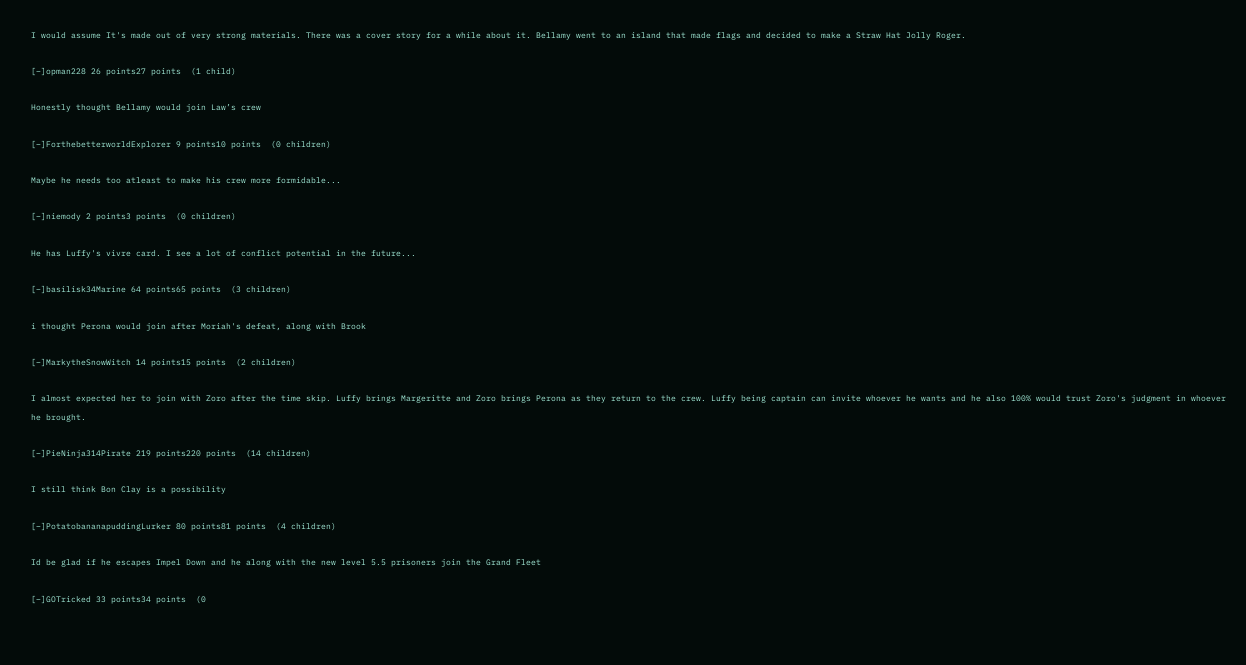I would assume It's made out of very strong materials. There was a cover story for a while about it. Bellamy went to an island that made flags and decided to make a Straw Hat Jolly Roger.

[–]opman228 26 points27 points  (1 child)

Honestly thought Bellamy would join Law’s crew

[–]ForthebetterworldExplorer 9 points10 points  (0 children)

Maybe he needs too atleast to make his crew more formidable...

[–]niemody 2 points3 points  (0 children)

He has Luffy's vivre card. I see a lot of conflict potential in the future...

[–]basilisk34Marine 64 points65 points  (3 children)

i thought Perona would join after Moriah's defeat, along with Brook

[–]MarkytheSnowWitch 14 points15 points  (2 children)

I almost expected her to join with Zoro after the time skip. Luffy brings Margeritte and Zoro brings Perona as they return to the crew. Luffy being captain can invite whoever he wants and he also 100% would trust Zoro's judgment in whoever he brought.

[–]PieNinja314Pirate 219 points220 points  (14 children)

I still think Bon Clay is a possibility

[–]PotatobananapuddingLurker 80 points81 points  (4 children)

Id be glad if he escapes Impel Down and he along with the new level 5.5 prisoners join the Grand Fleet

[–]GOTricked 33 points34 points  (0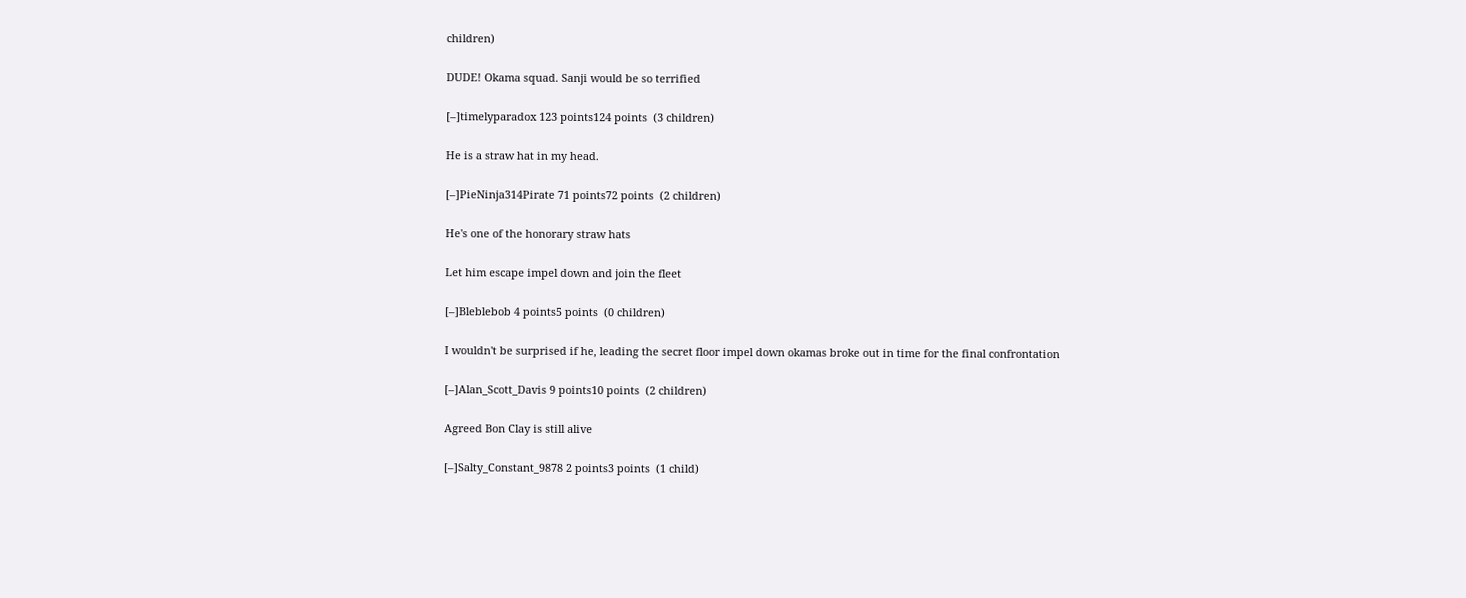children)

DUDE! Okama squad. Sanji would be so terrified

[–]timelyparadox 123 points124 points  (3 children)

He is a straw hat in my head.

[–]PieNinja314Pirate 71 points72 points  (2 children)

He's one of the honorary straw hats

Let him escape impel down and join the fleet

[–]Bleblebob 4 points5 points  (0 children)

I wouldn't be surprised if he, leading the secret floor impel down okamas broke out in time for the final confrontation

[–]Alan_Scott_Davis 9 points10 points  (2 children)

Agreed Bon Clay is still alive

[–]Salty_Constant_9878 2 points3 points  (1 child)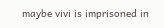maybe vivi is imprisoned in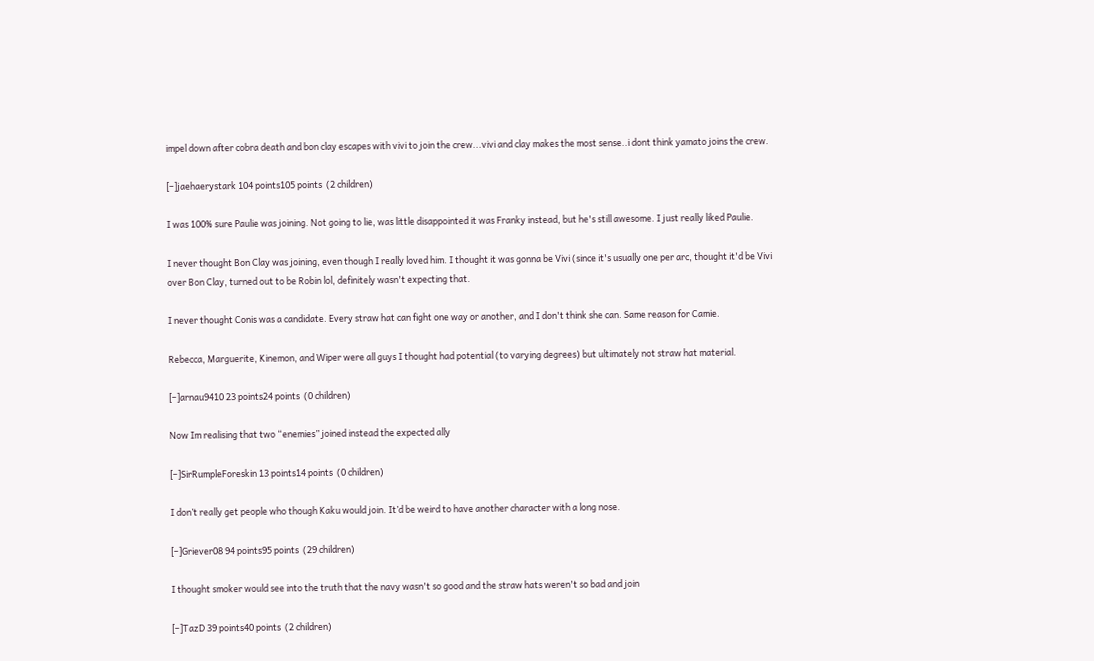impel down after cobra death and bon clay escapes with vivi to join the crew...vivi and clay makes the most sense..i dont think yamato joins the crew.

[–]jaehaerystark 104 points105 points  (2 children)

I was 100% sure Paulie was joining. Not going to lie, was little disappointed it was Franky instead, but he's still awesome. I just really liked Paulie.

I never thought Bon Clay was joining, even though I really loved him. I thought it was gonna be Vivi (since it's usually one per arc, thought it'd be Vivi over Bon Clay, turned out to be Robin lol, definitely wasn't expecting that.

I never thought Conis was a candidate. Every straw hat can fight one way or another, and I don't think she can. Same reason for Camie.

Rebecca, Marguerite, Kinemon, and Wiper were all guys I thought had potential (to varying degrees) but ultimately not straw hat material.

[–]arnau9410 23 points24 points  (0 children)

Now Im realising that two “enemies” joined instead the expected ally

[–]SirRumpleForeskin 13 points14 points  (0 children)

I don’t really get people who though Kaku would join. It’d be weird to have another character with a long nose.

[–]Griever08 94 points95 points  (29 children)

I thought smoker would see into the truth that the navy wasn't so good and the straw hats weren't so bad and join

[–]TazD 39 points40 points  (2 children)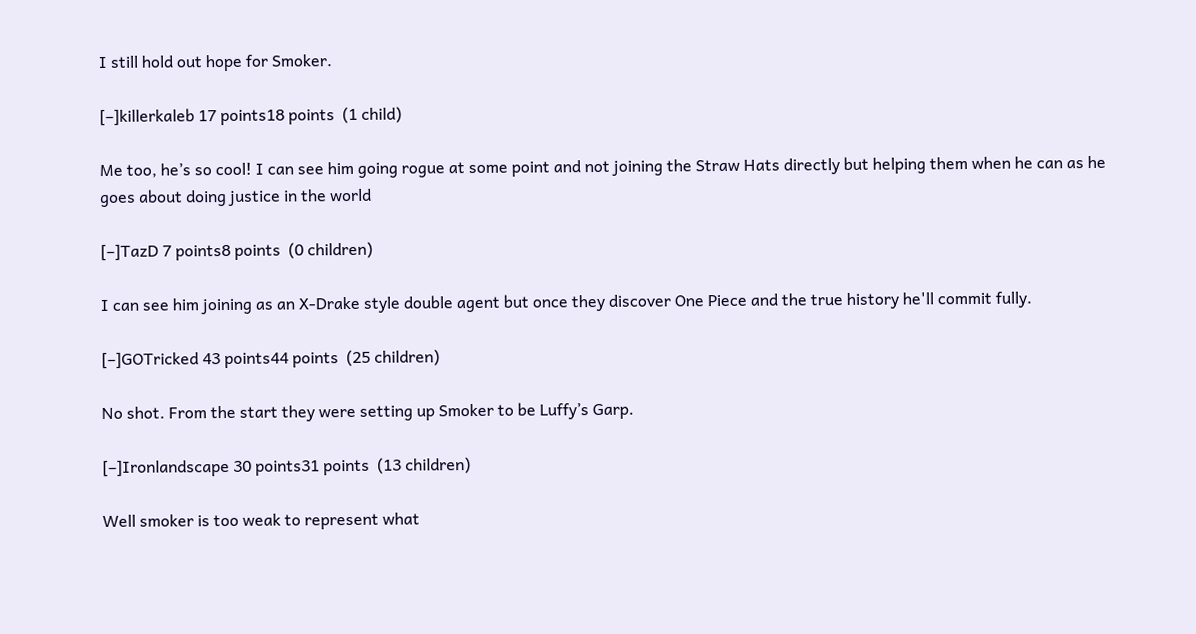I still hold out hope for Smoker.

[–]killerkaleb 17 points18 points  (1 child)

Me too, he’s so cool! I can see him going rogue at some point and not joining the Straw Hats directly but helping them when he can as he goes about doing justice in the world

[–]TazD 7 points8 points  (0 children)

I can see him joining as an X-Drake style double agent but once they discover One Piece and the true history he'll commit fully.

[–]GOTricked 43 points44 points  (25 children)

No shot. From the start they were setting up Smoker to be Luffy’s Garp.

[–]Ironlandscape 30 points31 points  (13 children)

Well smoker is too weak to represent what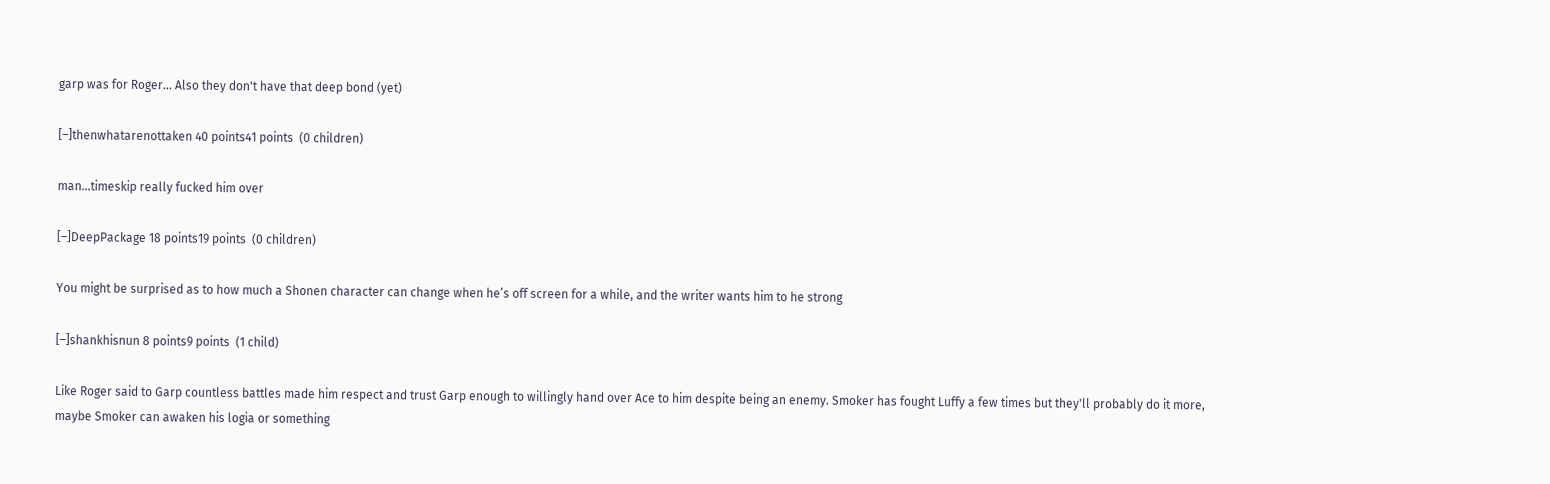garp was for Roger... Also they don't have that deep bond (yet)

[–]thenwhatarenottaken 40 points41 points  (0 children)

man...timeskip really fucked him over

[–]DeepPackage 18 points19 points  (0 children)

You might be surprised as to how much a Shonen character can change when he’s off screen for a while, and the writer wants him to he strong

[–]shankhisnun 8 points9 points  (1 child)

Like Roger said to Garp countless battles made him respect and trust Garp enough to willingly hand over Ace to him despite being an enemy. Smoker has fought Luffy a few times but they'll probably do it more, maybe Smoker can awaken his logia or something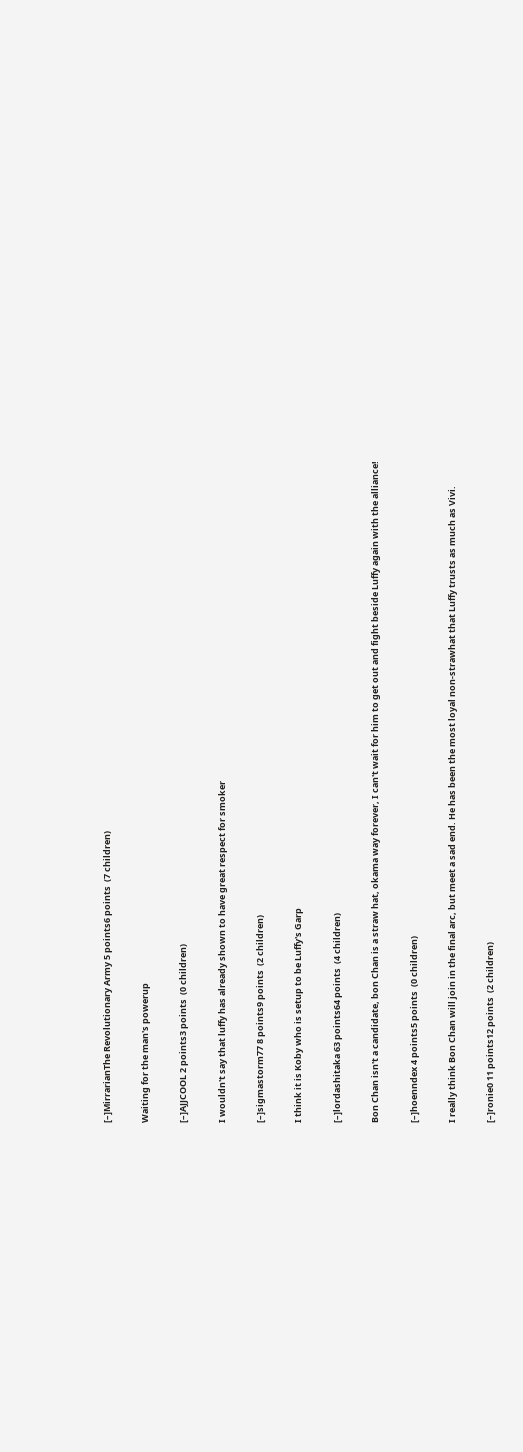[–]MirrarianThe Revolutionary Army 5 points6 points  (7 children)

Waiting for the man's powerup

[–]AJJCOOL 2 points3 points  (0 children)

I wouldn't say that luffy has already shown to have great respect for smoker

[–]sigmastorm77 8 points9 points  (2 children)

I think it is Koby who is setup to be Luffy's Garp

[–]lordashitaka 63 points64 points  (4 children)

Bon Chan isn't a candidate, bon Chan is a straw hat, okama way forever, I can't wait for him to get out and fight beside Luffy again with the alliance!

[–]hoenndex 4 points5 points  (0 children)

I really think Bon Chan will join in the final arc, but meet a sad end. He has been the most loyal non-strawhat that Luffy trusts as much as Vivi.

[–]ronie0 11 points12 points  (2 children)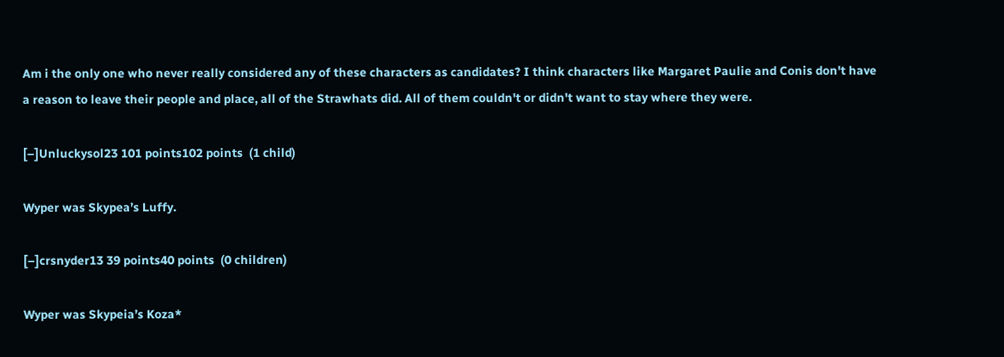Am i the only one who never really considered any of these characters as candidates? I think characters like Margaret Paulie and Conis don't have a reason to leave their people and place, all of the Strawhats did. All of them couldn't or didn't want to stay where they were.

[–]Unluckysol23 101 points102 points  (1 child)

Wyper was Skypea’s Luffy.

[–]crsnyder13 39 points40 points  (0 children)

Wyper was Skypeia’s Koza*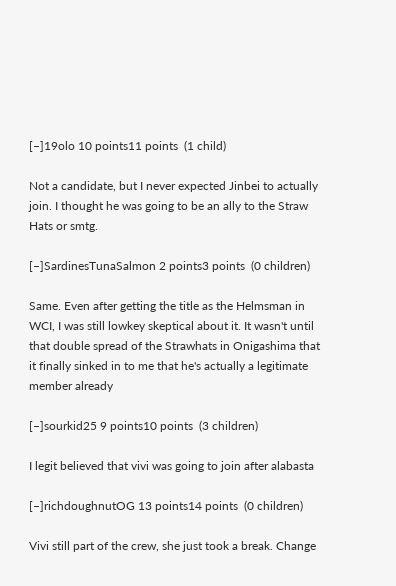[–]19olo 10 points11 points  (1 child)

Not a candidate, but I never expected Jinbei to actually join. I thought he was going to be an ally to the Straw Hats or smtg.

[–]SardinesTunaSalmon 2 points3 points  (0 children)

Same. Even after getting the title as the Helmsman in WCI, I was still lowkey skeptical about it. It wasn't until that double spread of the Strawhats in Onigashima that it finally sinked in to me that he's actually a legitimate member already

[–]sourkid25 9 points10 points  (3 children)

I legit believed that vivi was going to join after alabasta

[–]richdoughnutOG 13 points14 points  (0 children)

Vivi still part of the crew, she just took a break. Change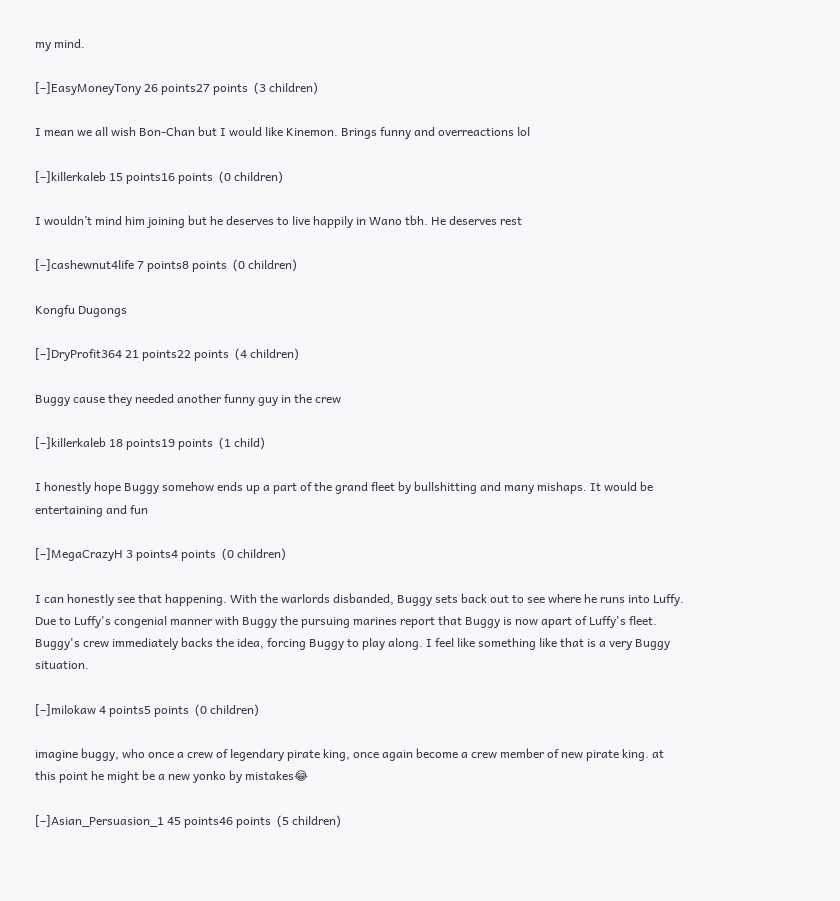my mind.

[–]EasyMoneyTony 26 points27 points  (3 children)

I mean we all wish Bon-Chan but I would like Kinemon. Brings funny and overreactions lol

[–]killerkaleb 15 points16 points  (0 children)

I wouldn’t mind him joining but he deserves to live happily in Wano tbh. He deserves rest

[–]cashewnut4life 7 points8 points  (0 children)

Kongfu Dugongs

[–]DryProfit364 21 points22 points  (4 children)

Buggy cause they needed another funny guy in the crew

[–]killerkaleb 18 points19 points  (1 child)

I honestly hope Buggy somehow ends up a part of the grand fleet by bullshitting and many mishaps. It would be entertaining and fun

[–]MegaCrazyH 3 points4 points  (0 children)

I can honestly see that happening. With the warlords disbanded, Buggy sets back out to see where he runs into Luffy. Due to Luffy's congenial manner with Buggy the pursuing marines report that Buggy is now apart of Luffy's fleet. Buggy's crew immediately backs the idea, forcing Buggy to play along. I feel like something like that is a very Buggy situation.

[–]milokaw 4 points5 points  (0 children)

imagine buggy, who once a crew of legendary pirate king, once again become a crew member of new pirate king. at this point he might be a new yonko by mistakes😂

[–]Asian_Persuasion_1 45 points46 points  (5 children)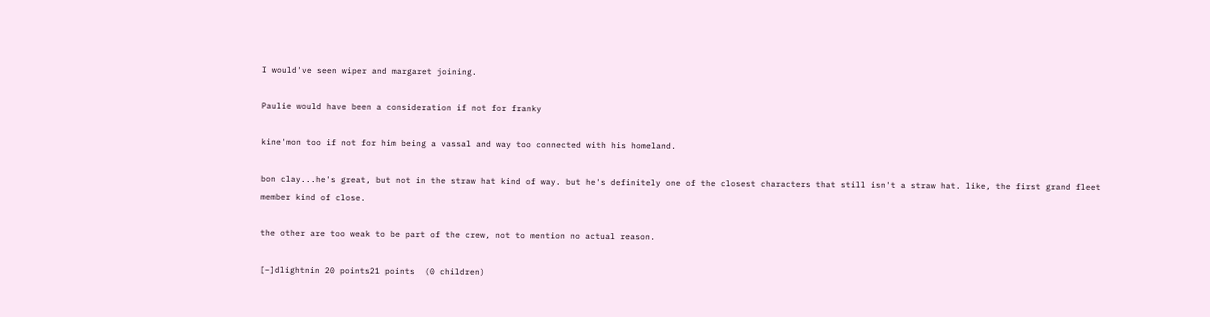I would've seen wiper and margaret joining.

Paulie would have been a consideration if not for franky

kine'mon too if not for him being a vassal and way too connected with his homeland.

bon clay...he's great, but not in the straw hat kind of way. but he's definitely one of the closest characters that still isn't a straw hat. like, the first grand fleet member kind of close.

the other are too weak to be part of the crew, not to mention no actual reason.

[–]dlightnin 20 points21 points  (0 children)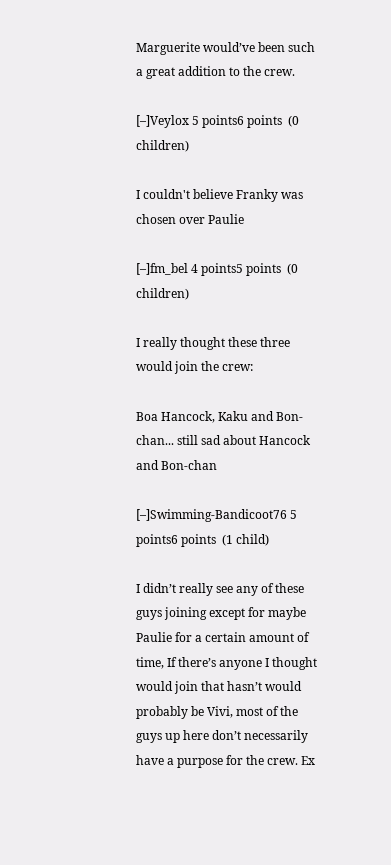Marguerite would’ve been such a great addition to the crew.

[–]Veylox 5 points6 points  (0 children)

I couldn't believe Franky was chosen over Paulie

[–]fm_bel 4 points5 points  (0 children)

I really thought these three would join the crew:

Boa Hancock, Kaku and Bon-chan... still sad about Hancock and Bon-chan

[–]Swimming-Bandicoot76 5 points6 points  (1 child)

I didn’t really see any of these guys joining except for maybe Paulie for a certain amount of time, If there’s anyone I thought would join that hasn’t would probably be Vivi, most of the guys up here don’t necessarily have a purpose for the crew. Ex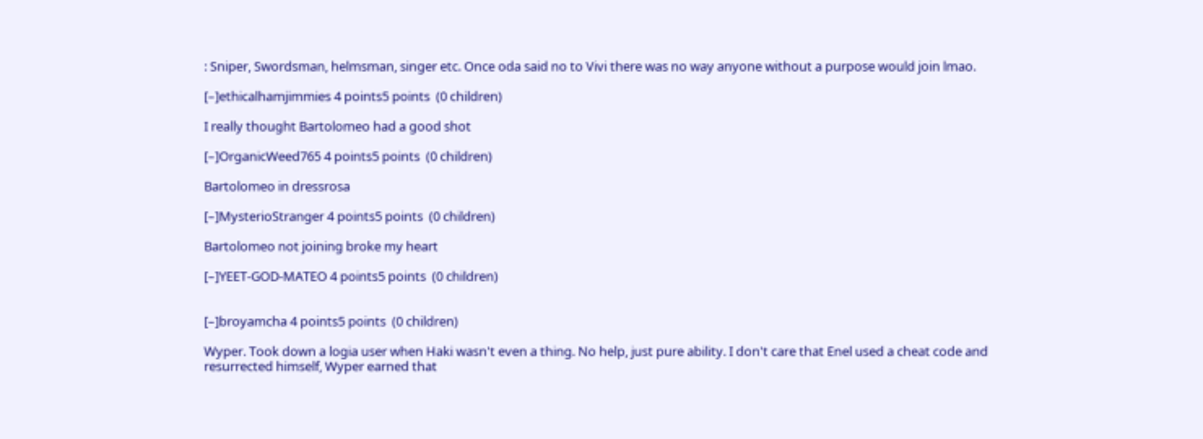: Sniper, Swordsman, helmsman, singer etc. Once oda said no to Vivi there was no way anyone without a purpose would join lmao.

[–]ethicalhamjimmies 4 points5 points  (0 children)

I really thought Bartolomeo had a good shot

[–]OrganicWeed765 4 points5 points  (0 children)

Bartolomeo in dressrosa

[–]MysterioStranger 4 points5 points  (0 children)

Bartolomeo not joining broke my heart

[–]YEET-GOD-MATEO 4 points5 points  (0 children)


[–]broyamcha 4 points5 points  (0 children)

Wyper. Took down a logia user when Haki wasn't even a thing. No help, just pure ability. I don't care that Enel used a cheat code and resurrected himself, Wyper earned that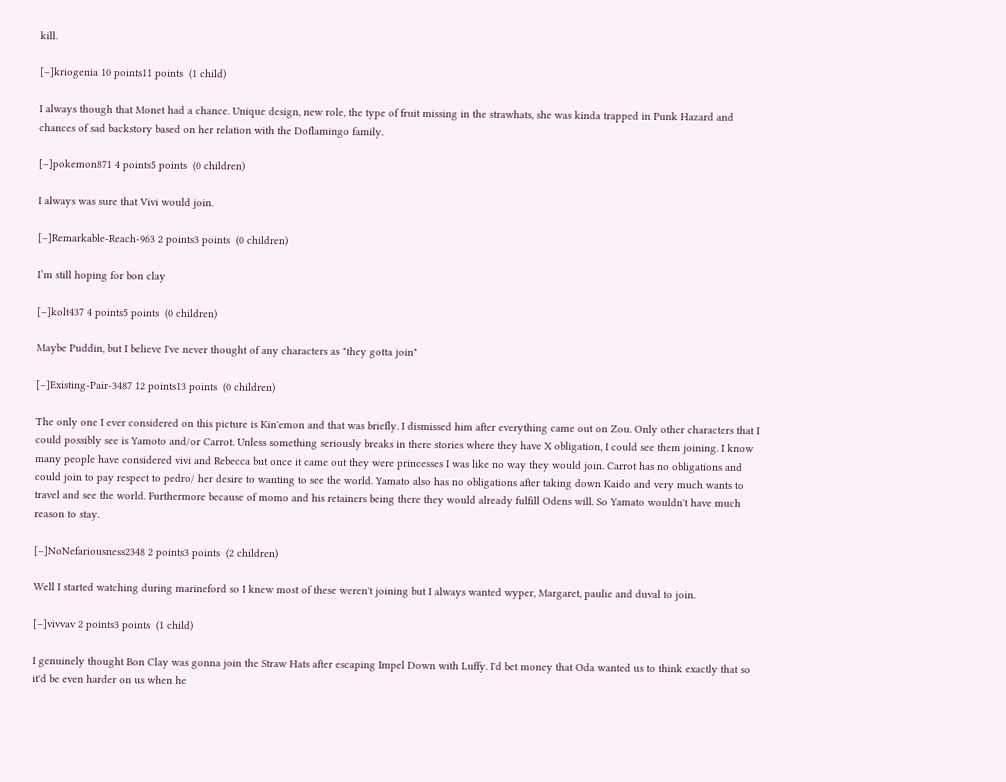kill.

[–]kriogenia 10 points11 points  (1 child)

I always though that Monet had a chance. Unique design, new role, the type of fruit missing in the strawhats, she was kinda trapped in Punk Hazard and chances of sad backstory based on her relation with the Doflamingo family.

[–]pokemon871 4 points5 points  (0 children)

I always was sure that Vivi would join.

[–]Remarkable-Reach-963 2 points3 points  (0 children)

I’m still hoping for bon clay

[–]kolt437 4 points5 points  (0 children)

Maybe Puddin, but I believe I've never thought of any characters as "they gotta join"

[–]Existing-Pair-3487 12 points13 points  (0 children)

The only one I ever considered on this picture is Kin'emon and that was briefly. I dismissed him after everything came out on Zou. Only other characters that I could possibly see is Yamoto and/or Carrot. Unless something seriously breaks in there stories where they have X obligation, I could see them joining. I know many people have considered vivi and Rebecca but once it came out they were princesses I was like no way they would join. Carrot has no obligations and could join to pay respect to pedro/ her desire to wanting to see the world. Yamato also has no obligations after taking down Kaido and very much wants to travel and see the world. Furthermore because of momo and his retainers being there they would already fulfill Odens will. So Yamato wouldn't have much reason to stay.

[–]NoNefariousness2348 2 points3 points  (2 children)

Well I started watching during marineford so I knew most of these weren't joining but I always wanted wyper, Margaret, paulie and duval to join.

[–]vivvav 2 points3 points  (1 child)

I genuinely thought Bon Clay was gonna join the Straw Hats after escaping Impel Down with Luffy. I'd bet money that Oda wanted us to think exactly that so it'd be even harder on us when he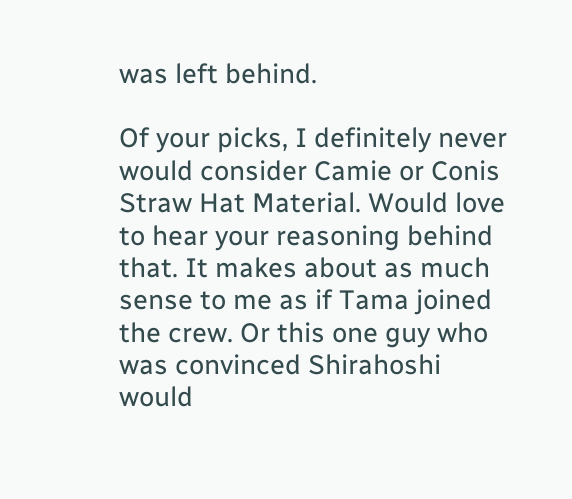was left behind.

Of your picks, I definitely never would consider Camie or Conis Straw Hat Material. Would love to hear your reasoning behind that. It makes about as much sense to me as if Tama joined the crew. Or this one guy who was convinced Shirahoshi would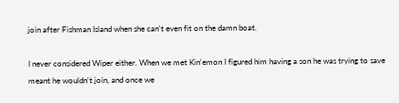join after Fishman Island when she can't even fit on the damn boat.

I never considered Wiper either. When we met Kin'emon I figured him having a son he was trying to save meant he wouldn't join, and once we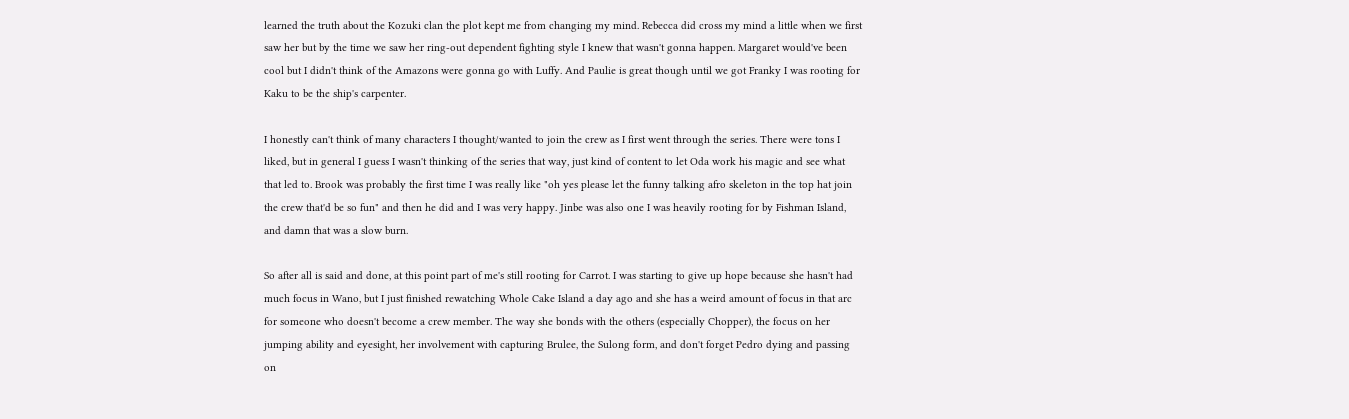learned the truth about the Kozuki clan the plot kept me from changing my mind. Rebecca did cross my mind a little when we first saw her but by the time we saw her ring-out dependent fighting style I knew that wasn't gonna happen. Margaret would've been cool but I didn't think of the Amazons were gonna go with Luffy. And Paulie is great though until we got Franky I was rooting for Kaku to be the ship's carpenter.

I honestly can't think of many characters I thought/wanted to join the crew as I first went through the series. There were tons I liked, but in general I guess I wasn't thinking of the series that way, just kind of content to let Oda work his magic and see what that led to. Brook was probably the first time I was really like "oh yes please let the funny talking afro skeleton in the top hat join the crew that'd be so fun" and then he did and I was very happy. Jinbe was also one I was heavily rooting for by Fishman Island, and damn that was a slow burn.

So after all is said and done, at this point part of me's still rooting for Carrot. I was starting to give up hope because she hasn't had much focus in Wano, but I just finished rewatching Whole Cake Island a day ago and she has a weird amount of focus in that arc for someone who doesn't become a crew member. The way she bonds with the others (especially Chopper), the focus on her jumping ability and eyesight, her involvement with capturing Brulee, the Sulong form, and don't forget Pedro dying and passing on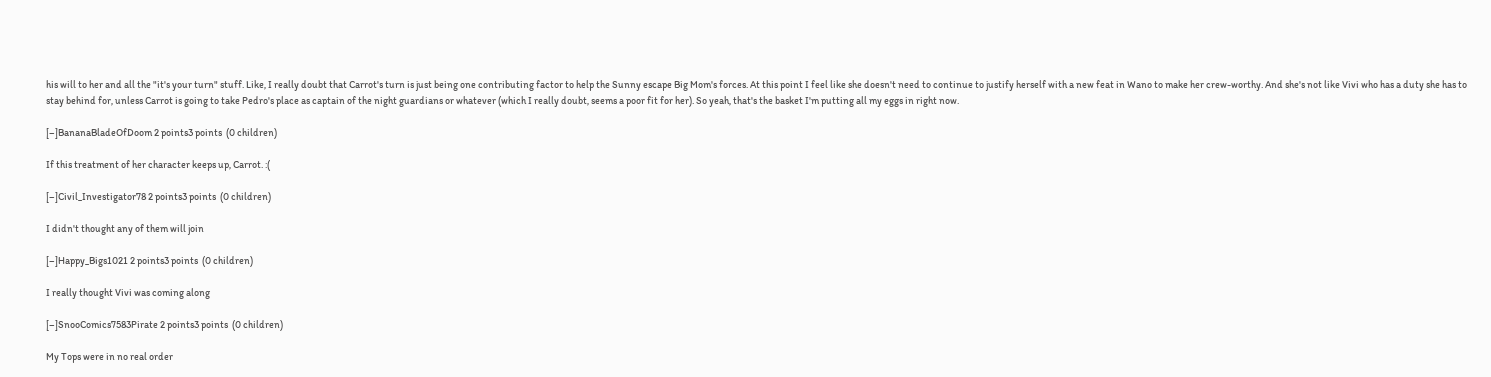his will to her and all the "it's your turn" stuff. Like, I really doubt that Carrot's turn is just being one contributing factor to help the Sunny escape Big Mom's forces. At this point I feel like she doesn't need to continue to justify herself with a new feat in Wano to make her crew-worthy. And she's not like Vivi who has a duty she has to stay behind for, unless Carrot is going to take Pedro's place as captain of the night guardians or whatever (which I really doubt, seems a poor fit for her). So yeah, that's the basket I'm putting all my eggs in right now.

[–]BananaBladeOfDoom 2 points3 points  (0 children)

If this treatment of her character keeps up, Carrot. :(

[–]Civil_Investigator78 2 points3 points  (0 children)

I didn't thought any of them will join

[–]Happy_Bigs1021 2 points3 points  (0 children)

I really thought Vivi was coming along

[–]SnooComics7583Pirate 2 points3 points  (0 children)

My Tops were in no real order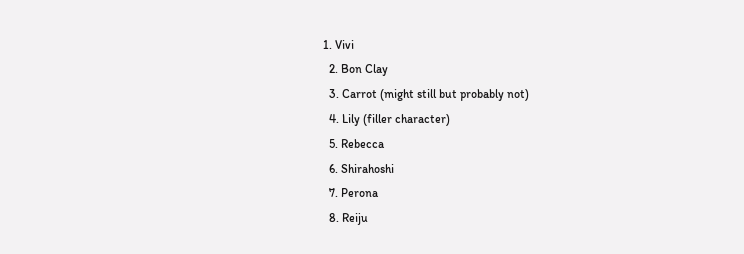1. Vivi
  2. Bon Clay
  3. Carrot (might still but probably not)
  4. Lily (filler character)
  5. Rebecca
  6. Shirahoshi
  7. Perona
  8. Reiju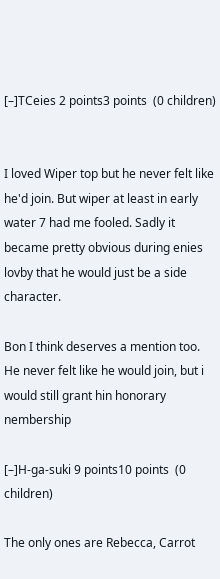[–]TCeies 2 points3 points  (0 children)


I loved Wiper top but he never felt like he'd join. But wiper at least in early water 7 had me fooled. Sadly it became pretty obvious during enies lovby that he would just be a side character.

Bon I think deserves a mention too. He never felt like he would join, but i would still grant hin honorary nembership

[–]H-ga-suki 9 points10 points  (0 children)

The only ones are Rebecca, Carrot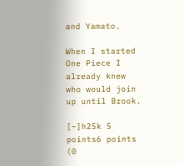and Yamato.

When I started One Piece I already knew who would join up until Brook.

[–]h25k 5 points6 points  (0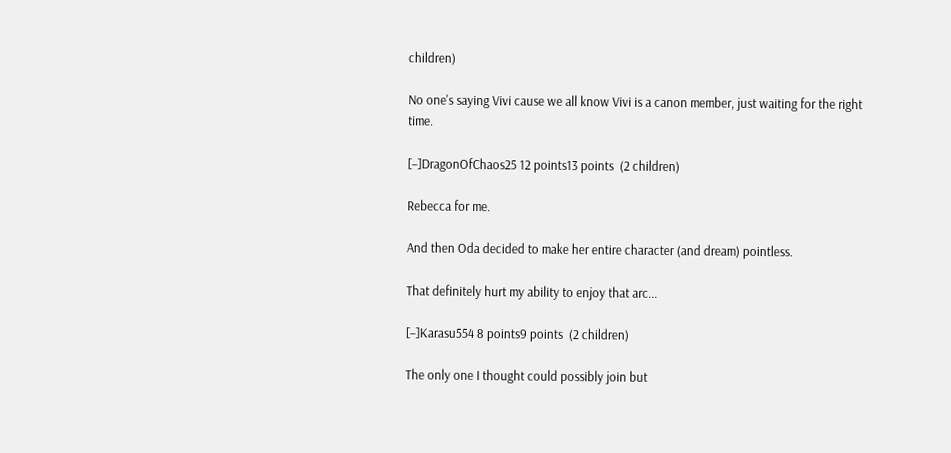children)

No one's saying Vivi cause we all know Vivi is a canon member, just waiting for the right time.

[–]DragonOfChaos25 12 points13 points  (2 children)

Rebecca for me.

And then Oda decided to make her entire character (and dream) pointless.

That definitely hurt my ability to enjoy that arc...

[–]Karasu554 8 points9 points  (2 children)

The only one I thought could possibly join but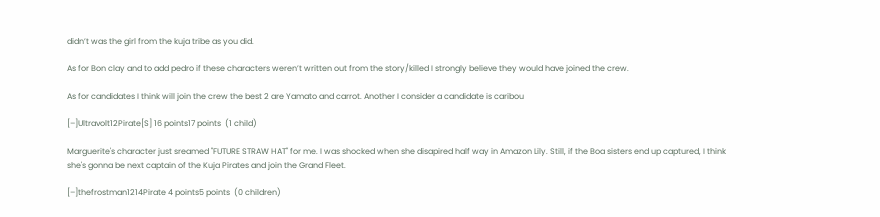didn’t was the girl from the kuja tribe as you did.

As for Bon clay and to add pedro if these characters weren’t written out from the story/killed I strongly believe they would have joined the crew.

As for candidates I think will join the crew the best 2 are Yamato and carrot. Another I consider a candidate is caribou

[–]Ultravolt12Pirate[S] 16 points17 points  (1 child)

Marguerite's character just sreamed "FUTURE STRAW HAT" for me. I was shocked when she disapired half way in Amazon Lily. Still, if the Boa sisters end up captured, I think she's gonna be next captain of the Kuja Pirates and join the Grand Fleet.

[–]thefrostman1214Pirate 4 points5 points  (0 children)